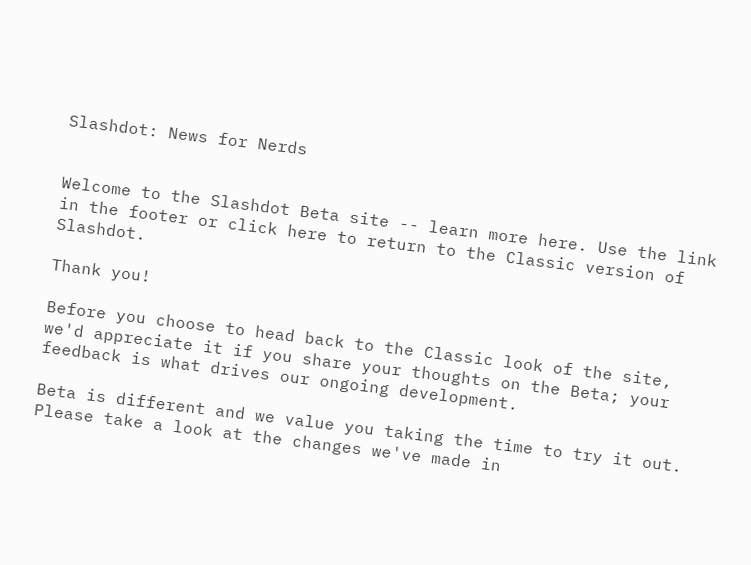Slashdot: News for Nerds


Welcome to the Slashdot Beta site -- learn more here. Use the link in the footer or click here to return to the Classic version of Slashdot.

Thank you!

Before you choose to head back to the Classic look of the site, we'd appreciate it if you share your thoughts on the Beta; your feedback is what drives our ongoing development.

Beta is different and we value you taking the time to try it out. Please take a look at the changes we've made in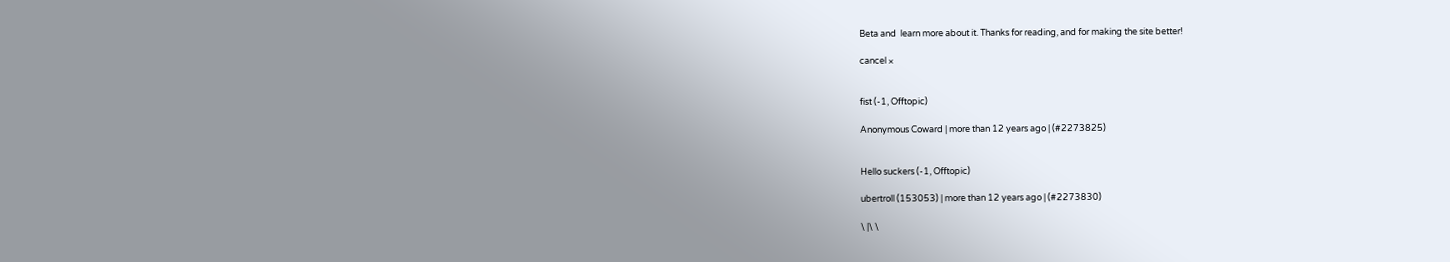Beta and  learn more about it. Thanks for reading, and for making the site better!

cancel ×


fist (-1, Offtopic)

Anonymous Coward | more than 12 years ago | (#2273825)


Hello suckers (-1, Offtopic)

ubertroll (153053) | more than 12 years ago | (#2273830)

\ |\ \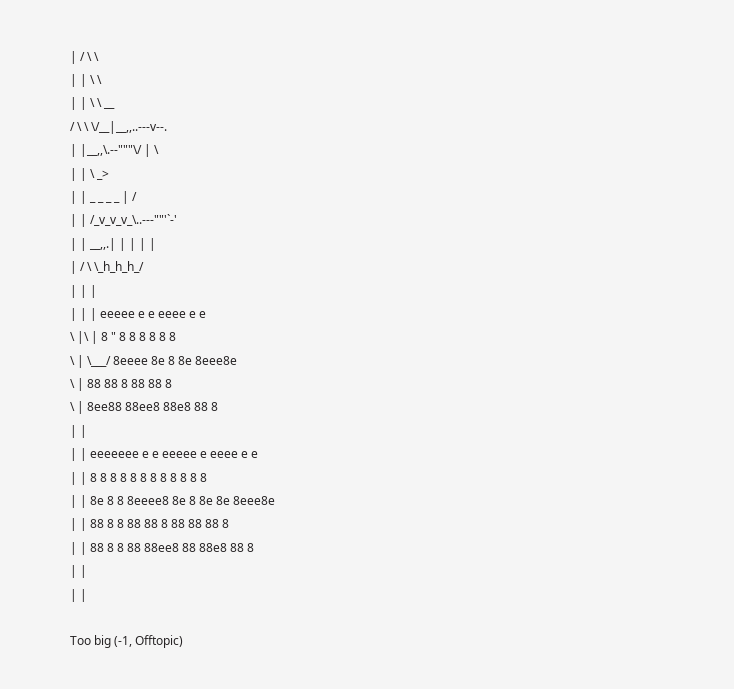| / \ \
| | \ \
| | \ \ __
/ \ \ \/__|__,,..---v--.
| |__,,\.--"""\/ | \
| | \ _>
| | _ _ _ _ | /
| | /_v_v_v_\..---""'`-'
| | __,,.| | | | |
| / \ \_h_h_h_/
| | |
| | | eeeee e e eeee e e
\ |\ | 8 " 8 8 8 8 8 8
\ | \___/ 8eeee 8e 8 8e 8eee8e
\ | 88 88 8 88 88 8
\ | 8ee88 88ee8 88e8 88 8
| |
| | eeeeeee e e eeeee e eeee e e
| | 8 8 8 8 8 8 8 8 8 8 8 8
| | 8e 8 8 8eeee8 8e 8 8e 8e 8eee8e
| | 88 8 8 88 88 8 88 88 88 8
| | 88 8 8 88 88ee8 88 88e8 88 8
| |
| |

Too big (-1, Offtopic)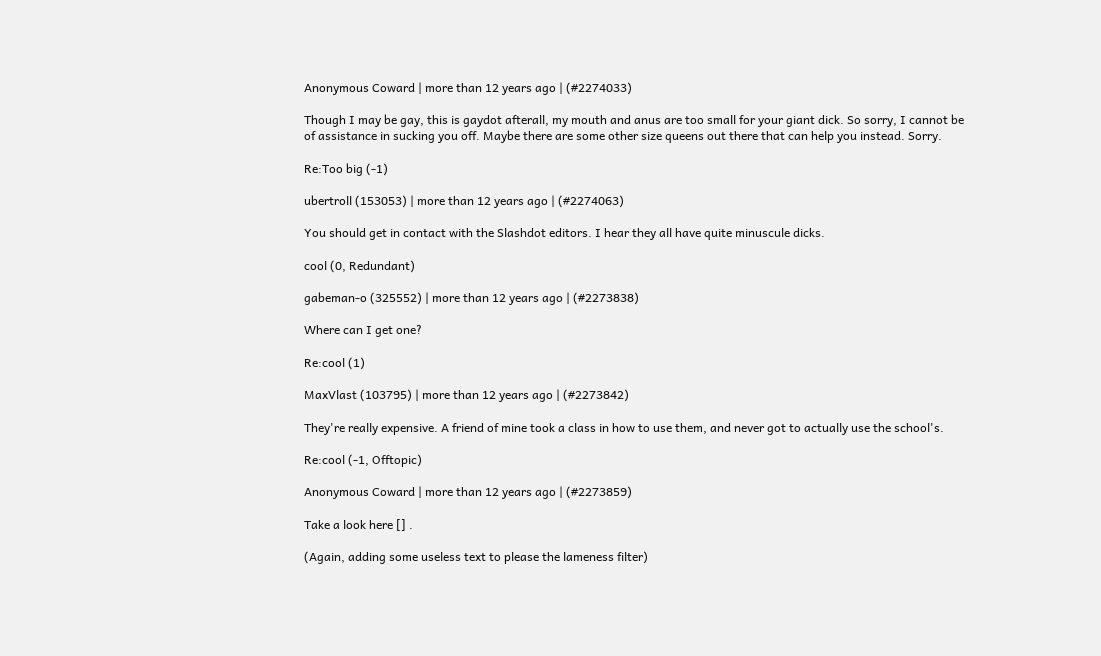Anonymous Coward | more than 12 years ago | (#2274033)

Though I may be gay, this is gaydot afterall, my mouth and anus are too small for your giant dick. So sorry, I cannot be of assistance in sucking you off. Maybe there are some other size queens out there that can help you instead. Sorry.

Re:Too big (-1)

ubertroll (153053) | more than 12 years ago | (#2274063)

You should get in contact with the Slashdot editors. I hear they all have quite minuscule dicks.

cool (0, Redundant)

gabeman-o (325552) | more than 12 years ago | (#2273838)

Where can I get one?

Re:cool (1)

MaxVlast (103795) | more than 12 years ago | (#2273842)

They're really expensive. A friend of mine took a class in how to use them, and never got to actually use the school's.

Re:cool (-1, Offtopic)

Anonymous Coward | more than 12 years ago | (#2273859)

Take a look here [] .

(Again, adding some useless text to please the lameness filter)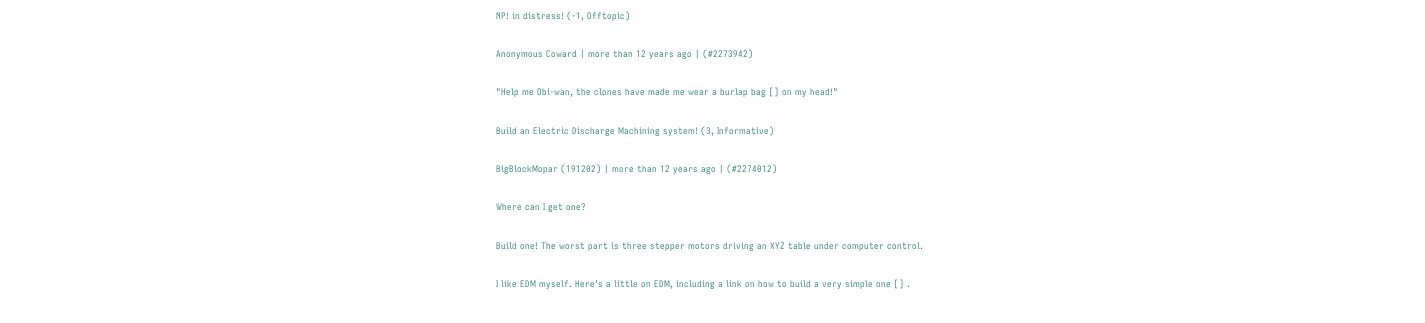NP! in distress! (-1, Offtopic)

Anonymous Coward | more than 12 years ago | (#2273942)

"Help me Obi-wan, the clones have made me wear a burlap bag [] on my head!"

Build an Electric Discharge Machining system! (3, Informative)

BigBlockMopar (191202) | more than 12 years ago | (#2274012)

Where can I get one?

Build one! The worst part is three stepper motors driving an XYZ table under computer control.

I like EDM myself. Here's a little on EDM, including a link on how to build a very simple one [] .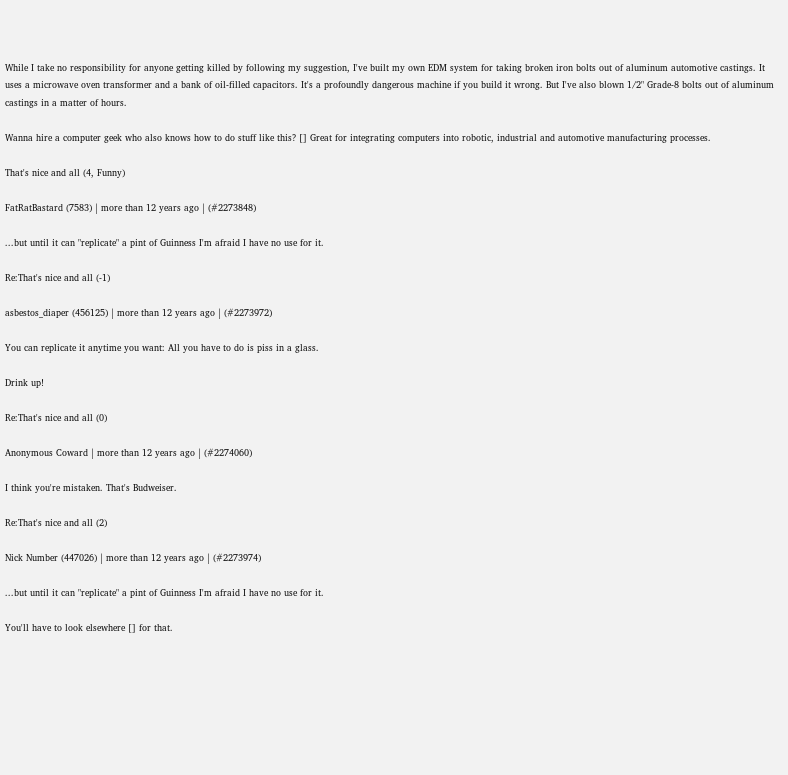While I take no responsibility for anyone getting killed by following my suggestion, I've built my own EDM system for taking broken iron bolts out of aluminum automotive castings. It uses a microwave oven transformer and a bank of oil-filled capacitors. It's a profoundly dangerous machine if you build it wrong. But I've also blown 1/2" Grade-8 bolts out of aluminum castings in a matter of hours.

Wanna hire a computer geek who also knows how to do stuff like this? [] Great for integrating computers into robotic, industrial and automotive manufacturing processes.

That's nice and all (4, Funny)

FatRatBastard (7583) | more than 12 years ago | (#2273848)

...but until it can "replicate" a pint of Guinness I'm afraid I have no use for it.

Re:That's nice and all (-1)

asbestos_diaper (456125) | more than 12 years ago | (#2273972)

You can replicate it anytime you want: All you have to do is piss in a glass.

Drink up!

Re:That's nice and all (0)

Anonymous Coward | more than 12 years ago | (#2274060)

I think you're mistaken. That's Budweiser.

Re:That's nice and all (2)

Nick Number (447026) | more than 12 years ago | (#2273974)

...but until it can "replicate" a pint of Guinness I'm afraid I have no use for it.

You'll have to look elsewhere [] for that.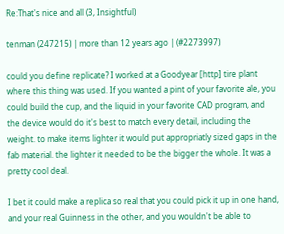Re:That's nice and all (3, Insightful)

tenman (247215) | more than 12 years ago | (#2273997)

could you define replicate? I worked at a Goodyear [http] tire plant where this thing was used. If you wanted a pint of your favorite ale, you could build the cup, and the liquid in your favorite CAD program, and the device would do it's best to match every detail, including the weight. to make items lighter it would put appropriatly sized gaps in the fab material. the lighter it needed to be the bigger the whole. It was a pretty cool deal.

I bet it could make a replica so real that you could pick it up in one hand, and your real Guinness in the other, and you wouldn't be able to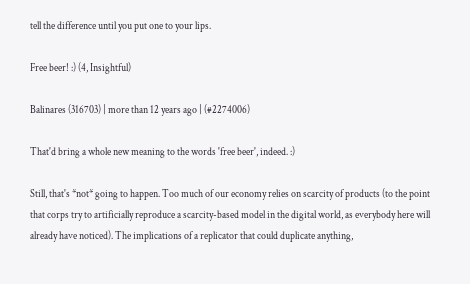tell the difference until you put one to your lips.

Free beer! :) (4, Insightful)

Balinares (316703) | more than 12 years ago | (#2274006)

That'd bring a whole new meaning to the words 'free beer', indeed. :)

Still, that's *not* going to happen. Too much of our economy relies on scarcity of products (to the point that corps try to artificially reproduce a scarcity-based model in the digital world, as everybody here will already have noticed). The implications of a replicator that could duplicate anything,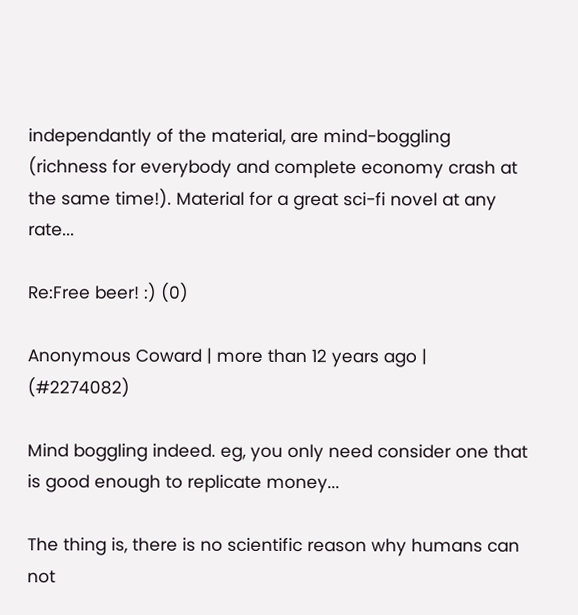independantly of the material, are mind-boggling (richness for everybody and complete economy crash at the same time!). Material for a great sci-fi novel at any rate...

Re:Free beer! :) (0)

Anonymous Coward | more than 12 years ago | (#2274082)

Mind boggling indeed. eg, you only need consider one that is good enough to replicate money...

The thing is, there is no scientific reason why humans can not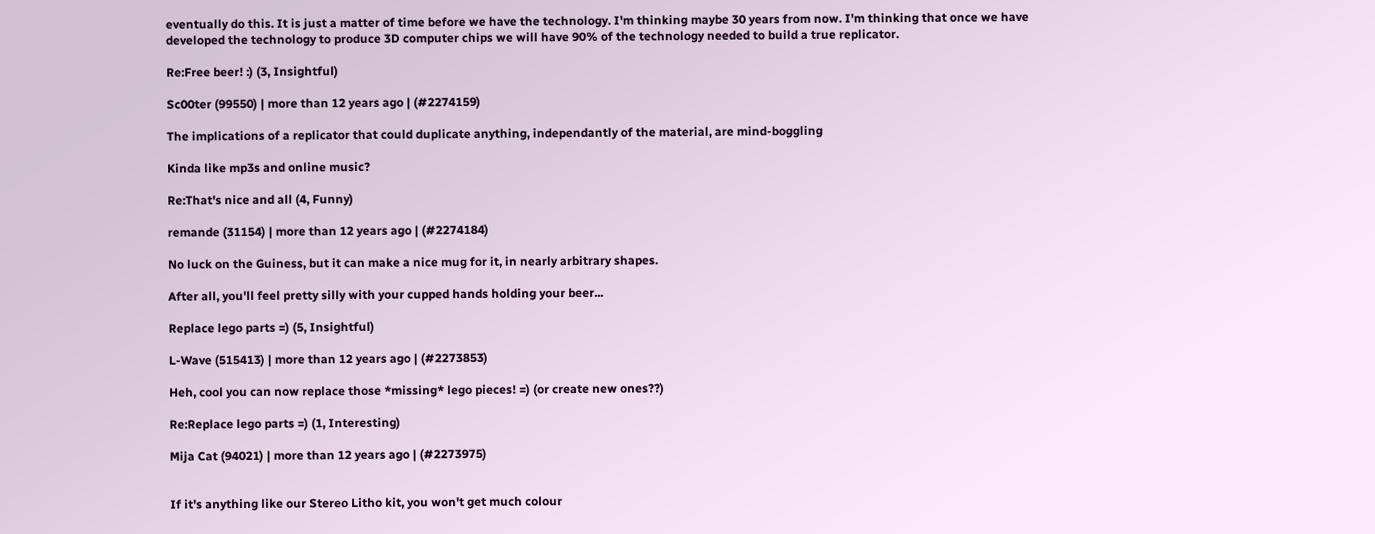eventually do this. It is just a matter of time before we have the technology. I'm thinking maybe 30 years from now. I'm thinking that once we have developed the technology to produce 3D computer chips we will have 90% of the technology needed to build a true replicator.

Re:Free beer! :) (3, Insightful)

Sc00ter (99550) | more than 12 years ago | (#2274159)

The implications of a replicator that could duplicate anything, independantly of the material, are mind-boggling

Kinda like mp3s and online music?

Re:That's nice and all (4, Funny)

remande (31154) | more than 12 years ago | (#2274184)

No luck on the Guiness, but it can make a nice mug for it, in nearly arbitrary shapes.

After all, you'll feel pretty silly with your cupped hands holding your beer...

Replace lego parts =) (5, Insightful)

L-Wave (515413) | more than 12 years ago | (#2273853)

Heh, cool you can now replace those *missing* lego pieces! =) (or create new ones??)

Re:Replace lego parts =) (1, Interesting)

Mija Cat (94021) | more than 12 years ago | (#2273975)


If it's anything like our Stereo Litho kit, you won't get much colour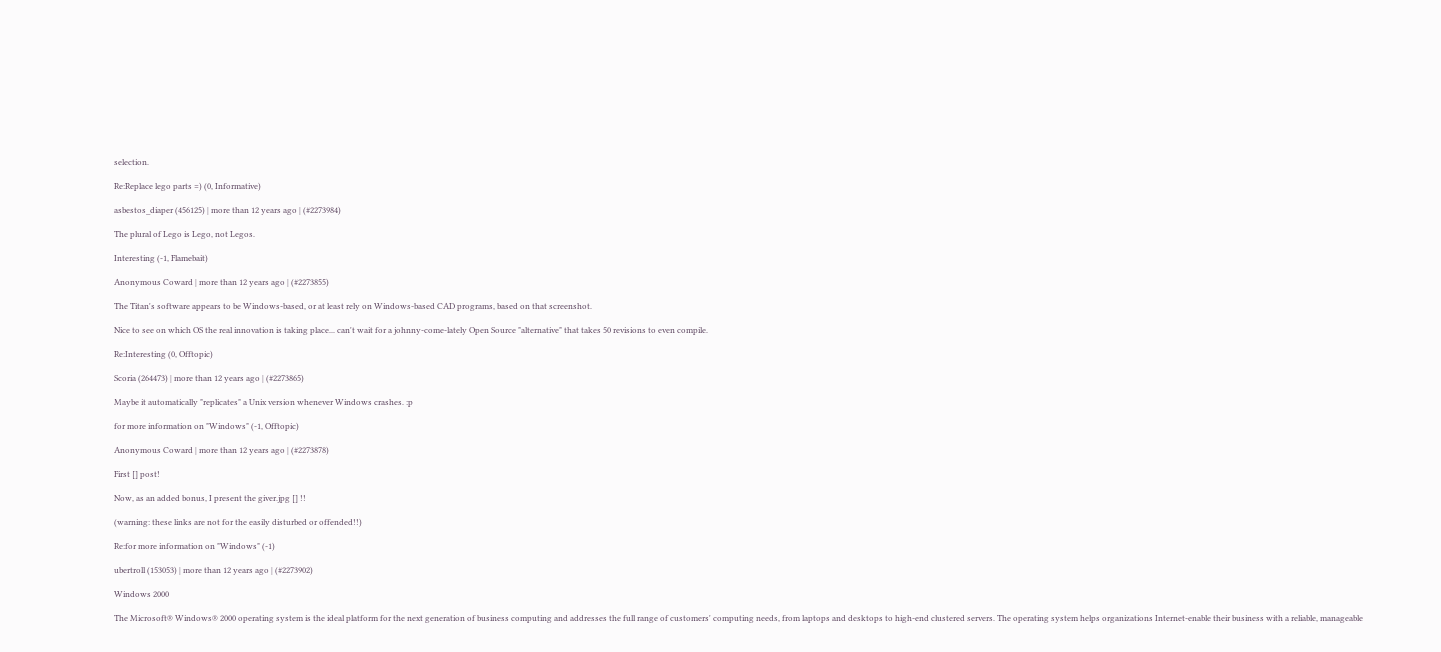selection.

Re:Replace lego parts =) (0, Informative)

asbestos_diaper (456125) | more than 12 years ago | (#2273984)

The plural of Lego is Lego, not Legos.

Interesting (-1, Flamebait)

Anonymous Coward | more than 12 years ago | (#2273855)

The Titan's software appears to be Windows-based, or at least rely on Windows-based CAD programs, based on that screenshot.

Nice to see on which OS the real innovation is taking place... can't wait for a johnny-come-lately Open Source "alternative" that takes 50 revisions to even compile.

Re:Interesting (0, Offtopic)

Scoria (264473) | more than 12 years ago | (#2273865)

Maybe it automatically "replicates" a Unix version whenever Windows crashes. :p

for more information on "Windows" (-1, Offtopic)

Anonymous Coward | more than 12 years ago | (#2273878)

First [] post!

Now, as an added bonus, I present the giver.jpg [] !!

(warning: these links are not for the easily disturbed or offended!!)

Re:for more information on "Windows" (-1)

ubertroll (153053) | more than 12 years ago | (#2273902)

Windows 2000

The Microsoft® Windows® 2000 operating system is the ideal platform for the next generation of business computing and addresses the full range of customers' computing needs, from laptops and desktops to high-end clustered servers. The operating system helps organizations Internet-enable their business with a reliable, manageable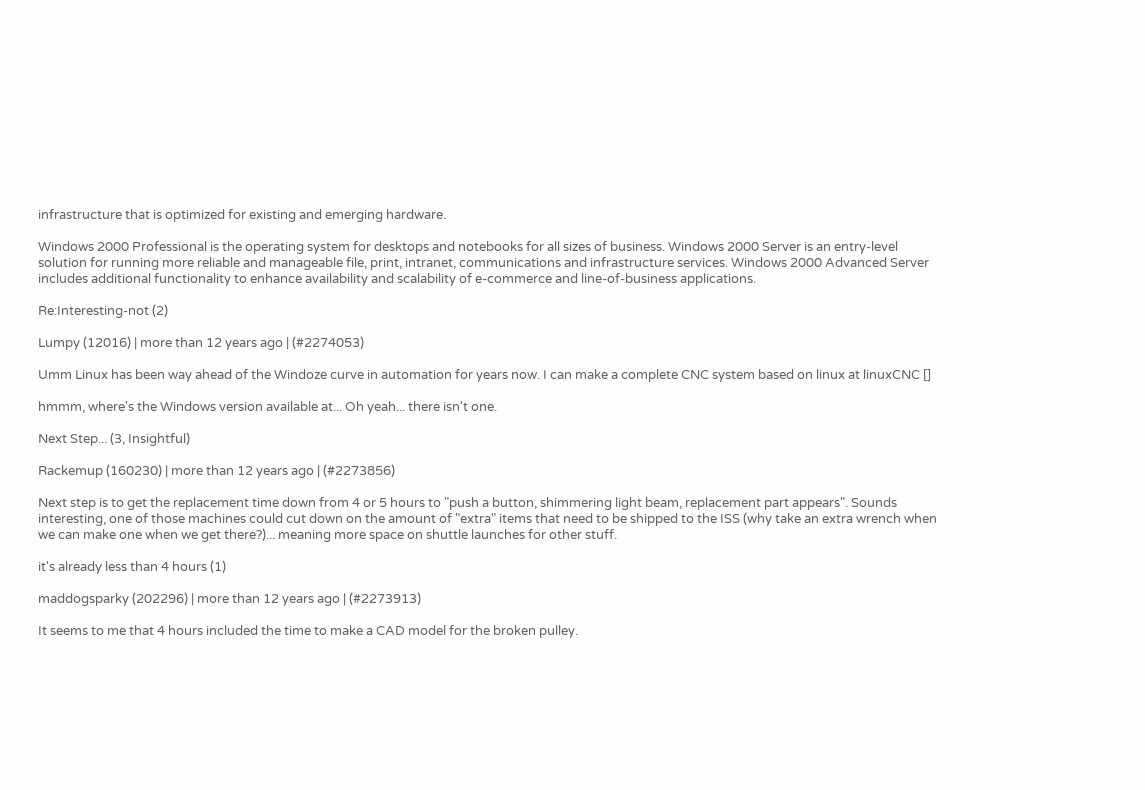infrastructure that is optimized for existing and emerging hardware.

Windows 2000 Professional is the operating system for desktops and notebooks for all sizes of business. Windows 2000 Server is an entry-level solution for running more reliable and manageable file, print, intranet, communications and infrastructure services. Windows 2000 Advanced Server includes additional functionality to enhance availability and scalability of e-commerce and line-of-business applications.

Re:Interesting-not (2)

Lumpy (12016) | more than 12 years ago | (#2274053)

Umm Linux has been way ahead of the Windoze curve in automation for years now. I can make a complete CNC system based on linux at linuxCNC []

hmmm, where's the Windows version available at... Oh yeah... there isn't one.

Next Step... (3, Insightful)

Rackemup (160230) | more than 12 years ago | (#2273856)

Next step is to get the replacement time down from 4 or 5 hours to "push a button, shimmering light beam, replacement part appears". Sounds interesting, one of those machines could cut down on the amount of "extra" items that need to be shipped to the ISS (why take an extra wrench when we can make one when we get there?)... meaning more space on shuttle launches for other stuff.

it's already less than 4 hours (1)

maddogsparky (202296) | more than 12 years ago | (#2273913)

It seems to me that 4 hours included the time to make a CAD model for the broken pulley.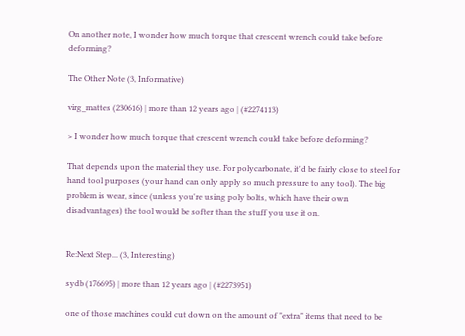On another note, I wonder how much torque that crescent wrench could take before deforming?

The Other Note (3, Informative)

virg_mattes (230616) | more than 12 years ago | (#2274113)

> I wonder how much torque that crescent wrench could take before deforming?

That depends upon the material they use. For polycarbonate, it'd be fairly close to steel for hand tool purposes (your hand can only apply so much pressure to any tool). The big problem is wear, since (unless you're using poly bolts, which have their own disadvantages) the tool would be softer than the stuff you use it on.


Re:Next Step... (3, Interesting)

sydb (176695) | more than 12 years ago | (#2273951)

one of those machines could cut down on the amount of "extra" items that need to be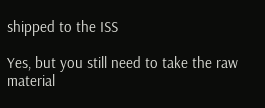shipped to the ISS

Yes, but you still need to take the raw material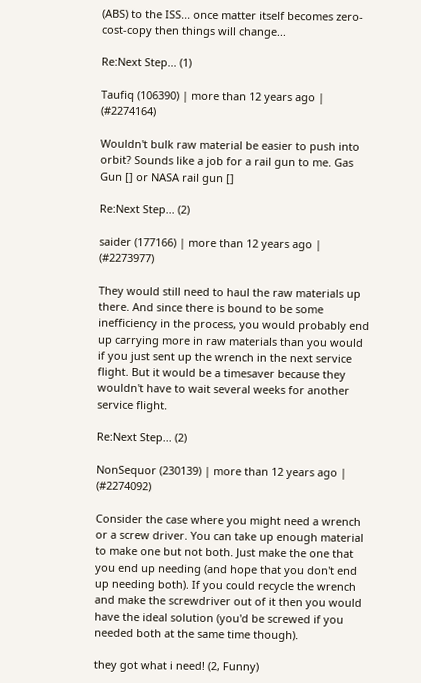(ABS) to the ISS... once matter itself becomes zero-cost-copy then things will change...

Re:Next Step... (1)

Taufiq (106390) | more than 12 years ago | (#2274164)

Wouldn't bulk raw material be easier to push into orbit? Sounds like a job for a rail gun to me. Gas Gun [] or NASA rail gun []

Re:Next Step... (2)

saider (177166) | more than 12 years ago | (#2273977)

They would still need to haul the raw materials up there. And since there is bound to be some inefficiency in the process, you would probably end up carrying more in raw materials than you would if you just sent up the wrench in the next service flight. But it would be a timesaver because they wouldn't have to wait several weeks for another service flight.

Re:Next Step... (2)

NonSequor (230139) | more than 12 years ago | (#2274092)

Consider the case where you might need a wrench or a screw driver. You can take up enough material to make one but not both. Just make the one that you end up needing (and hope that you don't end up needing both). If you could recycle the wrench and make the screwdriver out of it then you would have the ideal solution (you'd be screwed if you needed both at the same time though).

they got what i need! (2, Funny)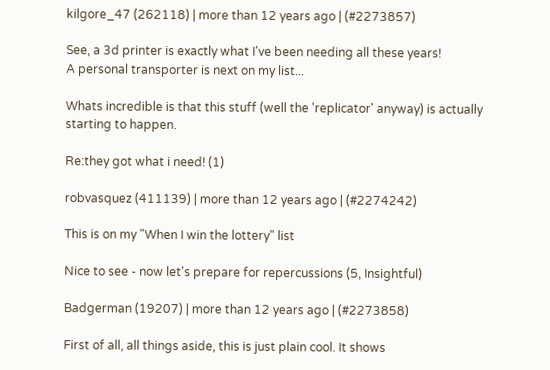kilgore_47 (262118) | more than 12 years ago | (#2273857)

See, a 3d printer is exactly what I've been needing all these years!
A personal transporter is next on my list...

Whats incredible is that this stuff (well the 'replicator' anyway) is actually starting to happen.

Re:they got what i need! (1)

robvasquez (411139) | more than 12 years ago | (#2274242)

This is on my "When I win the lottery" list

Nice to see - now let's prepare for repercussions (5, Insightful)

Badgerman (19207) | more than 12 years ago | (#2273858)

First of all, all things aside, this is just plain cool. It shows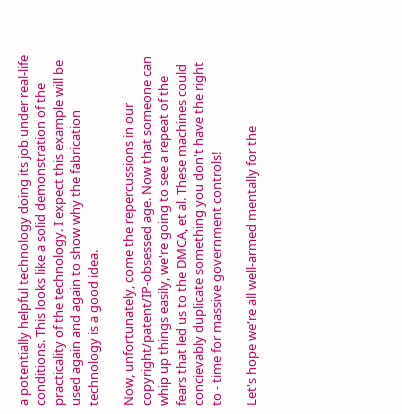a potentially helpful technology doing its job under real-life conditions. This looks like a solid demonstration of the practicality of the technology. I expect this example will be used again and again to show why the fabrication technology is a good idea.

Now, unfortunately, come the repercussions in our copyright/patent/IP-obsessed age. Now that someone can whip up things easily, we're going to see a repeat of the fears that led us to the DMCA, et al. These machines could concievably duplicate something you don't have the right to - time for massive government controls!

Let's hope we're all well-armed mentally for the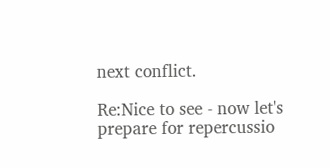next conflict.

Re:Nice to see - now let's prepare for repercussio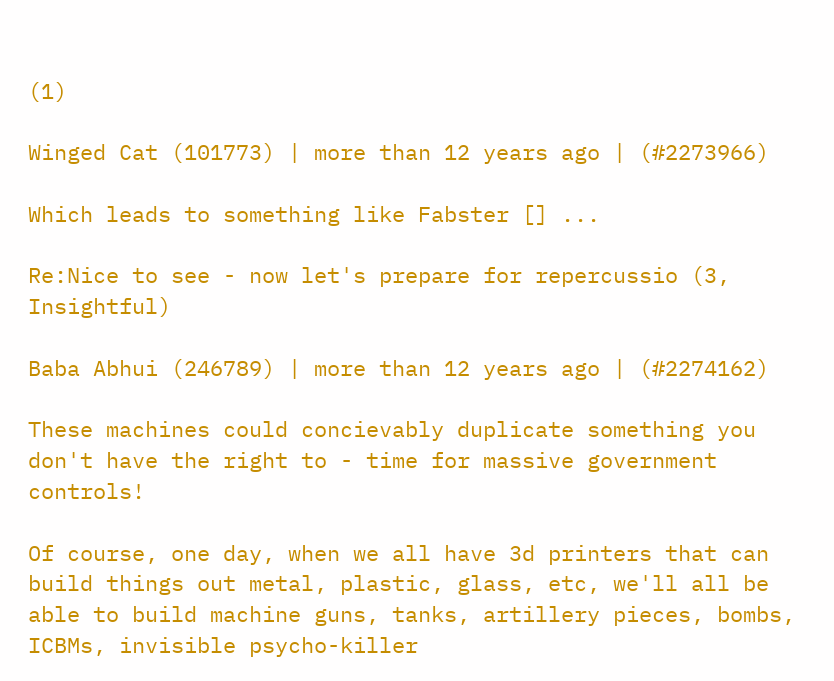(1)

Winged Cat (101773) | more than 12 years ago | (#2273966)

Which leads to something like Fabster [] ...

Re:Nice to see - now let's prepare for repercussio (3, Insightful)

Baba Abhui (246789) | more than 12 years ago | (#2274162)

These machines could concievably duplicate something you don't have the right to - time for massive government controls!

Of course, one day, when we all have 3d printers that can build things out metal, plastic, glass, etc, we'll all be able to build machine guns, tanks, artillery pieces, bombs, ICBMs, invisible psycho-killer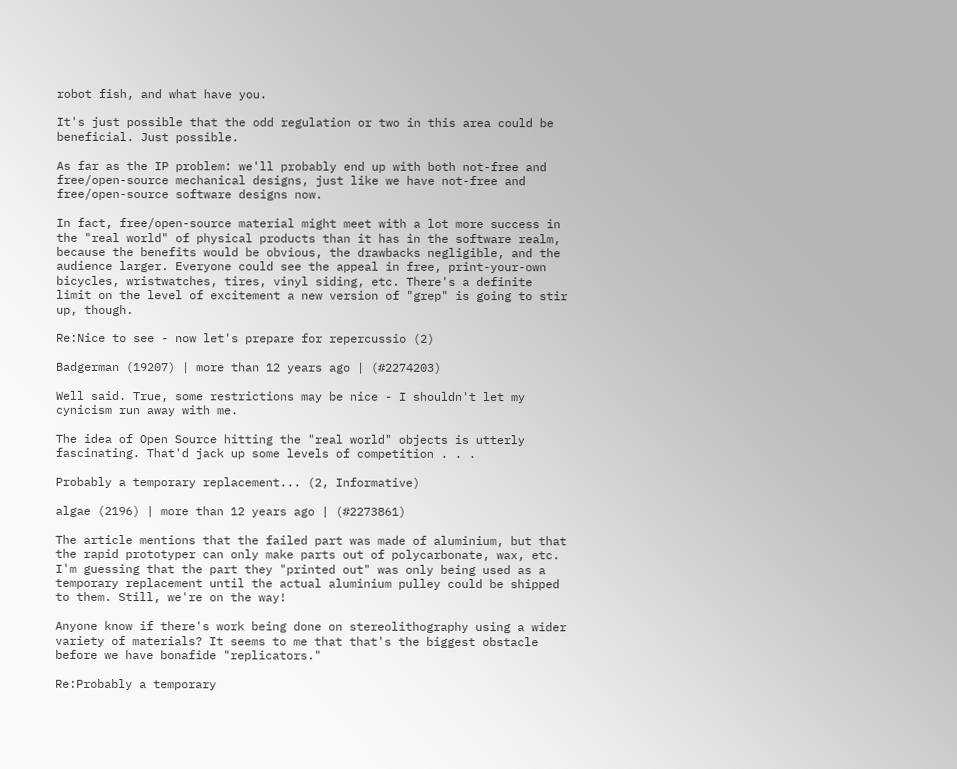robot fish, and what have you.

It's just possible that the odd regulation or two in this area could be beneficial. Just possible.

As far as the IP problem: we'll probably end up with both not-free and free/open-source mechanical designs, just like we have not-free and free/open-source software designs now.

In fact, free/open-source material might meet with a lot more success in the "real world" of physical products than it has in the software realm, because the benefits would be obvious, the drawbacks negligible, and the audience larger. Everyone could see the appeal in free, print-your-own bicycles, wristwatches, tires, vinyl siding, etc. There's a definite limit on the level of excitement a new version of "grep" is going to stir up, though.

Re:Nice to see - now let's prepare for repercussio (2)

Badgerman (19207) | more than 12 years ago | (#2274203)

Well said. True, some restrictions may be nice - I shouldn't let my cynicism run away with me.

The idea of Open Source hitting the "real world" objects is utterly fascinating. That'd jack up some levels of competition . . .

Probably a temporary replacement... (2, Informative)

algae (2196) | more than 12 years ago | (#2273861)

The article mentions that the failed part was made of aluminium, but that the rapid prototyper can only make parts out of polycarbonate, wax, etc. I'm guessing that the part they "printed out" was only being used as a temporary replacement until the actual aluminium pulley could be shipped to them. Still, we're on the way!

Anyone know if there's work being done on stereolithography using a wider variety of materials? It seems to me that that's the biggest obstacle before we have bonafide "replicators."

Re:Probably a temporary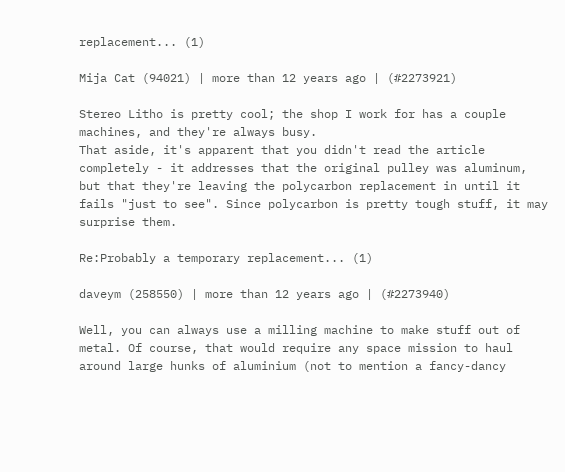replacement... (1)

Mija Cat (94021) | more than 12 years ago | (#2273921)

Stereo Litho is pretty cool; the shop I work for has a couple machines, and they're always busy.
That aside, it's apparent that you didn't read the article completely - it addresses that the original pulley was aluminum, but that they're leaving the polycarbon replacement in until it fails "just to see". Since polycarbon is pretty tough stuff, it may surprise them.

Re:Probably a temporary replacement... (1)

daveym (258550) | more than 12 years ago | (#2273940)

Well, you can always use a milling machine to make stuff out of metal. Of course, that would require any space mission to haul around large hunks of aluminium (not to mention a fancy-dancy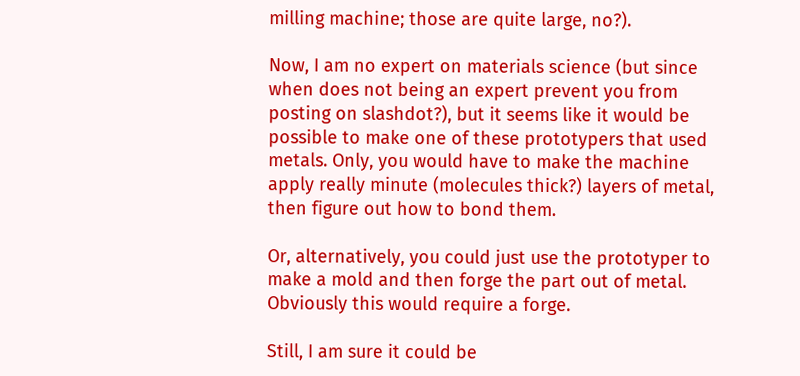milling machine; those are quite large, no?).

Now, I am no expert on materials science (but since when does not being an expert prevent you from posting on slashdot?), but it seems like it would be possible to make one of these prototypers that used metals. Only, you would have to make the machine apply really minute (molecules thick?) layers of metal, then figure out how to bond them.

Or, alternatively, you could just use the prototyper to make a mold and then forge the part out of metal. Obviously this would require a forge.

Still, I am sure it could be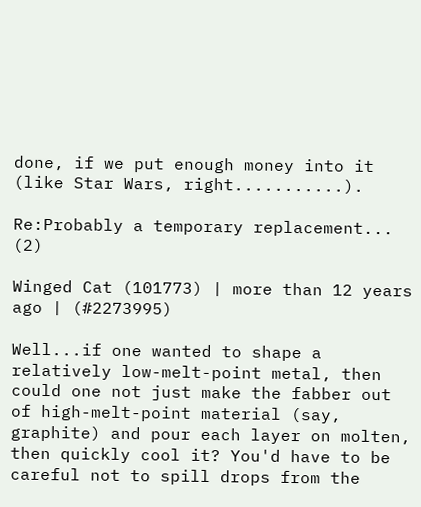done, if we put enough money into it (like Star Wars, right...........).

Re:Probably a temporary replacement... (2)

Winged Cat (101773) | more than 12 years ago | (#2273995)

Well...if one wanted to shape a relatively low-melt-point metal, then could one not just make the fabber out of high-melt-point material (say, graphite) and pour each layer on molten, then quickly cool it? You'd have to be careful not to spill drops from the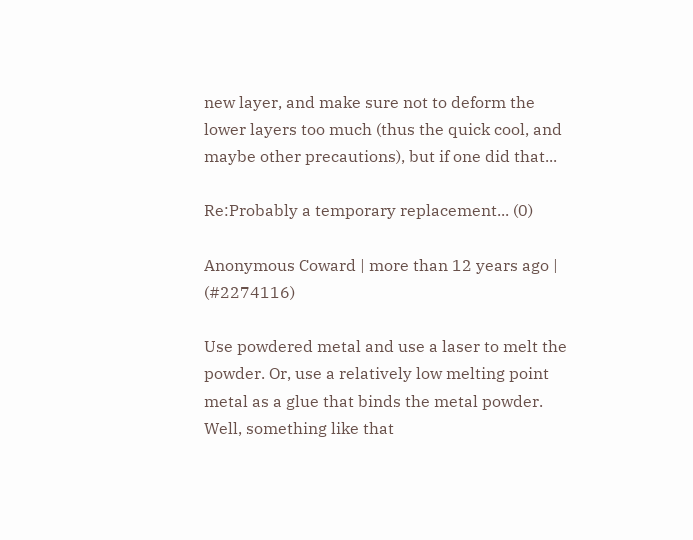new layer, and make sure not to deform the lower layers too much (thus the quick cool, and maybe other precautions), but if one did that...

Re:Probably a temporary replacement... (0)

Anonymous Coward | more than 12 years ago | (#2274116)

Use powdered metal and use a laser to melt the powder. Or, use a relatively low melting point metal as a glue that binds the metal powder. Well, something like that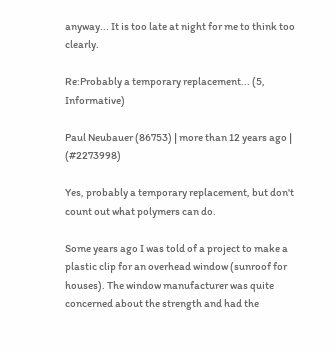anyway... It is too late at night for me to think too clearly.

Re:Probably a temporary replacement... (5, Informative)

Paul Neubauer (86753) | more than 12 years ago | (#2273998)

Yes, probably a temporary replacement, but don't count out what polymers can do.

Some years ago I was told of a project to make a plastic clip for an overhead window (sunroof for houses). The window manufacturer was quite concerned about the strength and had the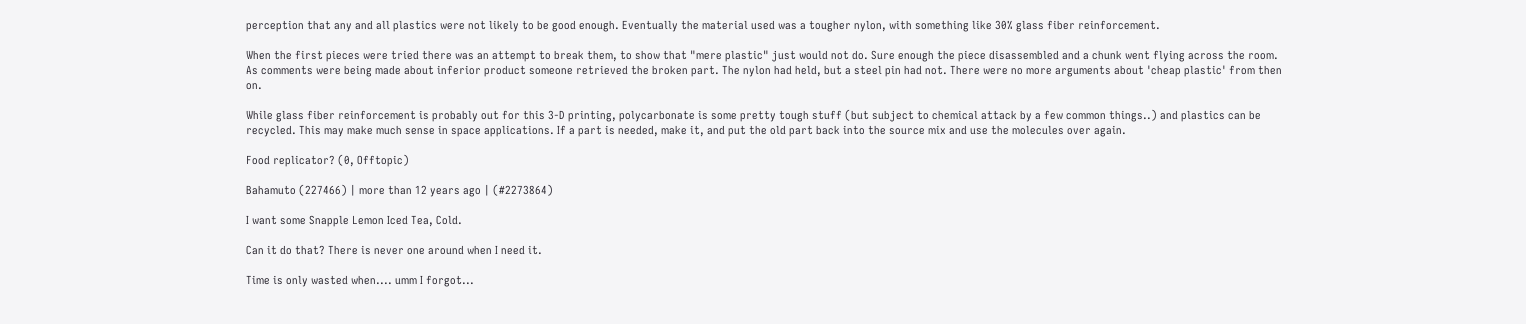perception that any and all plastics were not likely to be good enough. Eventually the material used was a tougher nylon, with something like 30% glass fiber reinforcement.

When the first pieces were tried there was an attempt to break them, to show that "mere plastic" just would not do. Sure enough the piece disassembled and a chunk went flying across the room. As comments were being made about inferior product someone retrieved the broken part. The nylon had held, but a steel pin had not. There were no more arguments about 'cheap plastic' from then on.

While glass fiber reinforcement is probably out for this 3-D printing, polycarbonate is some pretty tough stuff (but subject to chemical attack by a few common things..) and plastics can be recycled. This may make much sense in space applications. If a part is needed, make it, and put the old part back into the source mix and use the molecules over again.

Food replicator? (0, Offtopic)

Bahamuto (227466) | more than 12 years ago | (#2273864)

I want some Snapple Lemon Iced Tea, Cold.

Can it do that? There is never one around when I need it.

Time is only wasted when.... umm I forgot...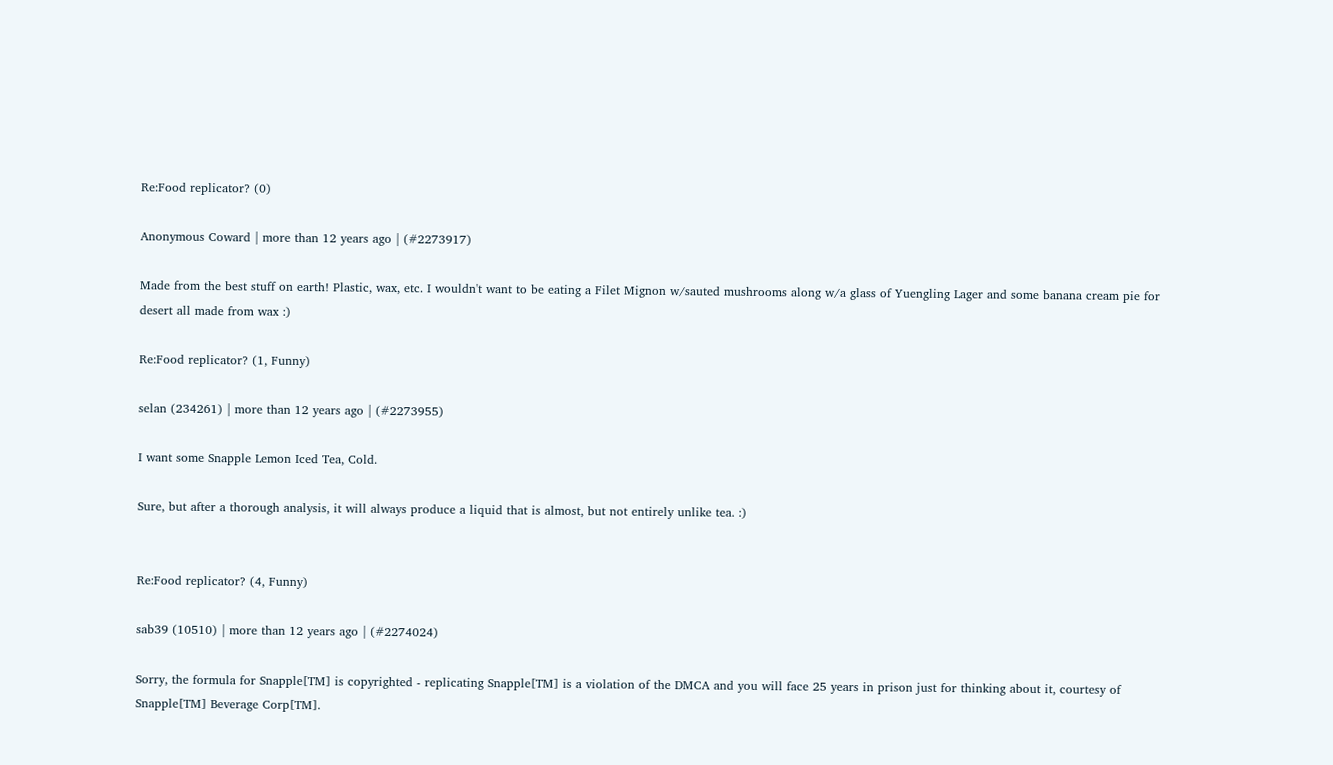Re:Food replicator? (0)

Anonymous Coward | more than 12 years ago | (#2273917)

Made from the best stuff on earth! Plastic, wax, etc. I wouldn't want to be eating a Filet Mignon w/sauted mushrooms along w/a glass of Yuengling Lager and some banana cream pie for desert all made from wax :)

Re:Food replicator? (1, Funny)

selan (234261) | more than 12 years ago | (#2273955)

I want some Snapple Lemon Iced Tea, Cold.

Sure, but after a thorough analysis, it will always produce a liquid that is almost, but not entirely unlike tea. :)


Re:Food replicator? (4, Funny)

sab39 (10510) | more than 12 years ago | (#2274024)

Sorry, the formula for Snapple[TM] is copyrighted - replicating Snapple[TM] is a violation of the DMCA and you will face 25 years in prison just for thinking about it, courtesy of Snapple[TM] Beverage Corp[TM].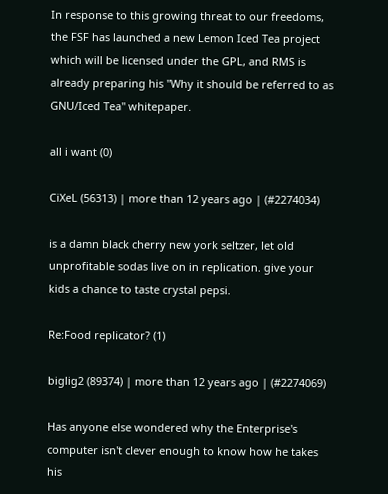In response to this growing threat to our freedoms, the FSF has launched a new Lemon Iced Tea project which will be licensed under the GPL, and RMS is already preparing his "Why it should be referred to as GNU/Iced Tea" whitepaper.

all i want (0)

CiXeL (56313) | more than 12 years ago | (#2274034)

is a damn black cherry new york seltzer, let old unprofitable sodas live on in replication. give your kids a chance to taste crystal pepsi.

Re:Food replicator? (1)

biglig2 (89374) | more than 12 years ago | (#2274069)

Has anyone else wondered why the Enterprise's computer isn't clever enough to know how he takes his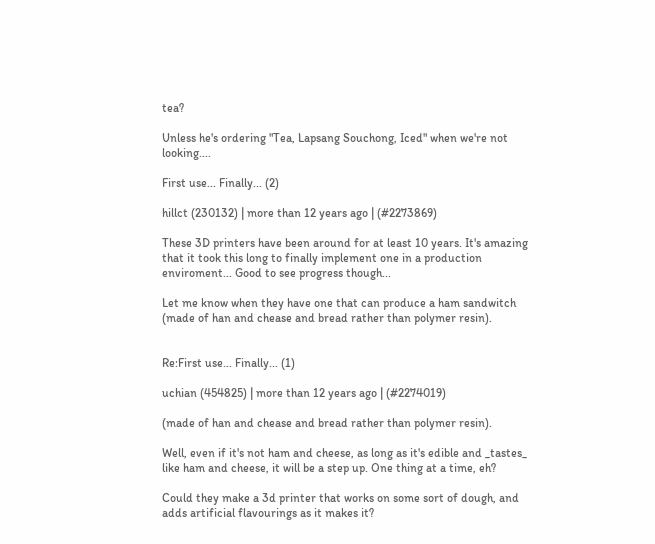tea?

Unless he's ordering "Tea, Lapsang Souchong, Iced" when we're not looking....

First use... Finally... (2)

hillct (230132) | more than 12 years ago | (#2273869)

These 3D printers have been around for at least 10 years. It's amazing that it took this long to finally implement one in a production enviroment... Good to see progress though...

Let me know when they have one that can produce a ham sandwitch (made of han and chease and bread rather than polymer resin).


Re:First use... Finally... (1)

uchian (454825) | more than 12 years ago | (#2274019)

(made of han and chease and bread rather than polymer resin).

Well, even if it's not ham and cheese, as long as it's edible and _tastes_ like ham and cheese, it will be a step up. One thing at a time, eh?

Could they make a 3d printer that works on some sort of dough, and adds artificial flavourings as it makes it?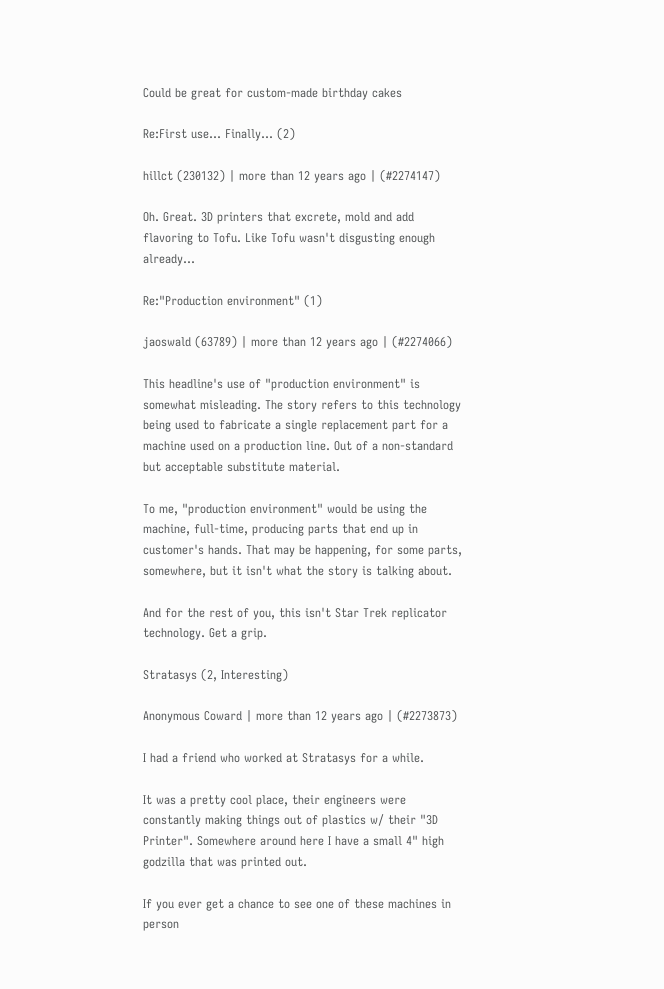Could be great for custom-made birthday cakes

Re:First use... Finally... (2)

hillct (230132) | more than 12 years ago | (#2274147)

Oh. Great. 3D printers that excrete, mold and add flavoring to Tofu. Like Tofu wasn't disgusting enough already...

Re:"Production environment" (1)

jaoswald (63789) | more than 12 years ago | (#2274066)

This headline's use of "production environment" is somewhat misleading. The story refers to this technology being used to fabricate a single replacement part for a machine used on a production line. Out of a non-standard but acceptable substitute material.

To me, "production environment" would be using the machine, full-time, producing parts that end up in customer's hands. That may be happening, for some parts, somewhere, but it isn't what the story is talking about.

And for the rest of you, this isn't Star Trek replicator technology. Get a grip.

Stratasys (2, Interesting)

Anonymous Coward | more than 12 years ago | (#2273873)

I had a friend who worked at Stratasys for a while.

It was a pretty cool place, their engineers were constantly making things out of plastics w/ their "3D Printer". Somewhere around here I have a small 4" high godzilla that was printed out.

If you ever get a chance to see one of these machines in person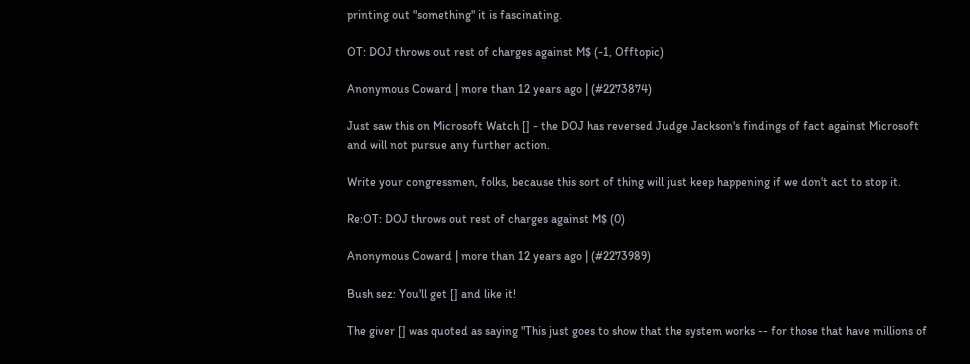printing out "something" it is fascinating.

OT: DOJ throws out rest of charges against M$ (-1, Offtopic)

Anonymous Coward | more than 12 years ago | (#2273874)

Just saw this on Microsoft Watch [] - the DOJ has reversed Judge Jackson's findings of fact against Microsoft and will not pursue any further action.

Write your congressmen, folks, because this sort of thing will just keep happening if we don't act to stop it.

Re:OT: DOJ throws out rest of charges against M$ (0)

Anonymous Coward | more than 12 years ago | (#2273989)

Bush sez: You'll get [] and like it!

The giver [] was quoted as saying "This just goes to show that the system works -- for those that have millions of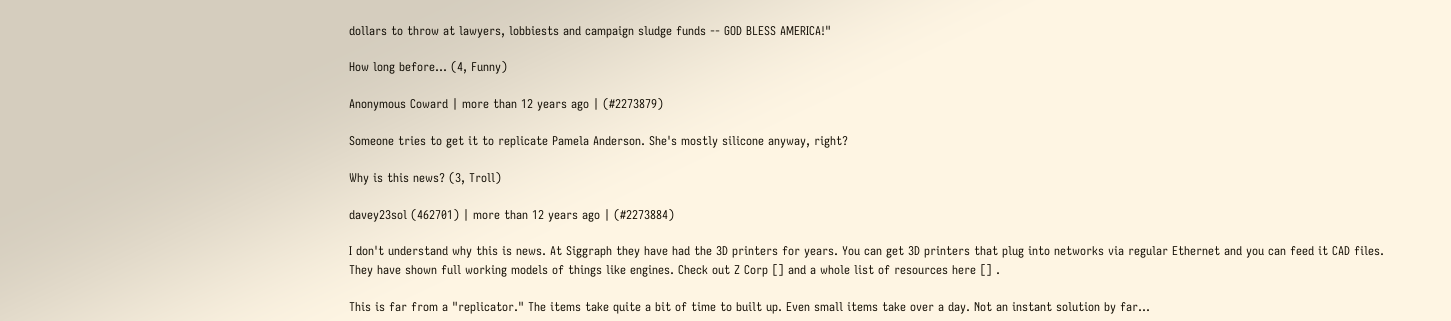dollars to throw at lawyers, lobbiests and campaign sludge funds -- GOD BLESS AMERICA!"

How long before... (4, Funny)

Anonymous Coward | more than 12 years ago | (#2273879)

Someone tries to get it to replicate Pamela Anderson. She's mostly silicone anyway, right?

Why is this news? (3, Troll)

davey23sol (462701) | more than 12 years ago | (#2273884)

I don't understand why this is news. At Siggraph they have had the 3D printers for years. You can get 3D printers that plug into networks via regular Ethernet and you can feed it CAD files. They have shown full working models of things like engines. Check out Z Corp [] and a whole list of resources here [] .

This is far from a "replicator." The items take quite a bit of time to built up. Even small items take over a day. Not an instant solution by far...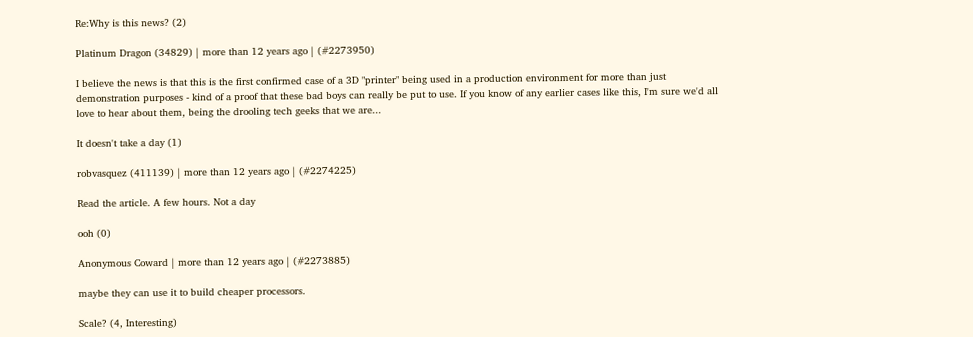Re:Why is this news? (2)

Platinum Dragon (34829) | more than 12 years ago | (#2273950)

I believe the news is that this is the first confirmed case of a 3D "printer" being used in a production environment for more than just demonstration purposes - kind of a proof that these bad boys can really be put to use. If you know of any earlier cases like this, I'm sure we'd all love to hear about them, being the drooling tech geeks that we are...

It doesn't take a day (1)

robvasquez (411139) | more than 12 years ago | (#2274225)

Read the article. A few hours. Not a day

ooh (0)

Anonymous Coward | more than 12 years ago | (#2273885)

maybe they can use it to build cheaper processors.

Scale? (4, Interesting)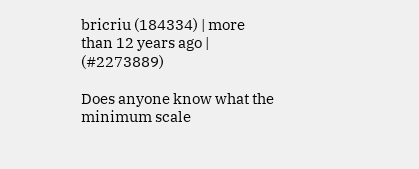bricriu (184334) | more than 12 years ago | (#2273889)

Does anyone know what the minimum scale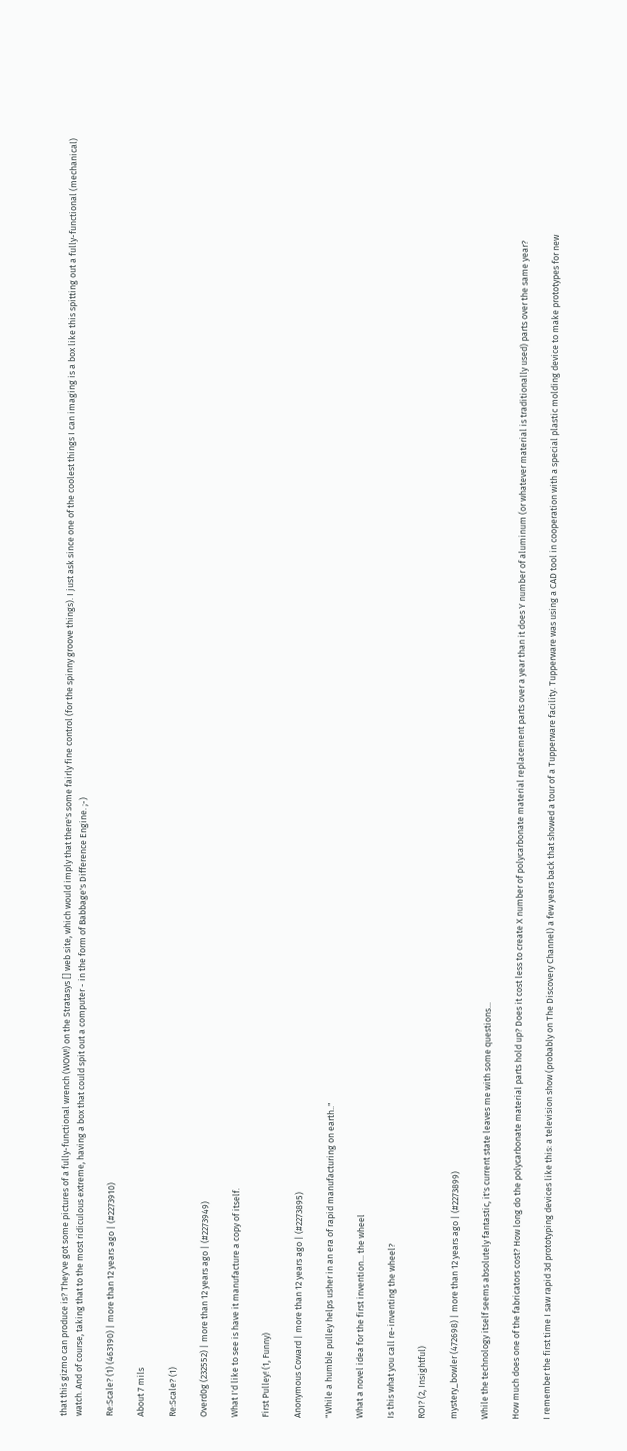that this gizmo can produce is? They've got some pictures of a fully-functional wrench (WOW!) on the Stratasys [] web site, which would imply that there's some fairly fine control (for the spinny groove things). I just ask since one of the coolest things I can imaging is a box like this spitting out a fully-functional (mechanical) watch. And of course, taking that to the most ridiculous extreme, having a box that could spit out a computer - in the form of Babbage's Difference Engine. ;-)

Re:Scale? (1) (463190) | more than 12 years ago | (#2273910)

About 7 mils

Re:Scale? (1)

Overd0g (232552) | more than 12 years ago | (#2273949)

What I'd like to see is have it manufacture a copy of itself.

First Pulley! (1, Funny)

Anonymous Coward | more than 12 years ago | (#2273895)

"While a humble pulley helps usher in an era of rapid manufacturing on earth.."

What a novel idea for the first invention... the wheel

Is this what you call re-inventing the wheel?

ROI? (2, Insightful)

mystery_bowler (472698) | more than 12 years ago | (#2273899)

While the technology itself seems absolutely fantastic, it's current state leaves me with some questions...

How much does one of the fabricators cost? How long do the polycarbonate material parts hold up? Does it cost less to create X number of polycarbonate material replacement parts over a year than it does Y number of aluminum (or whatever material is traditionally used) parts over the same year?

I remember the first time I saw rapid 3d prototyping devices like this: a television show (probably on The Discovery Channel) a few years back that showed a tour of a Tupperware facility. Tupperware was using a CAD tool in cooperation with a special plastic molding device to make prototypes for new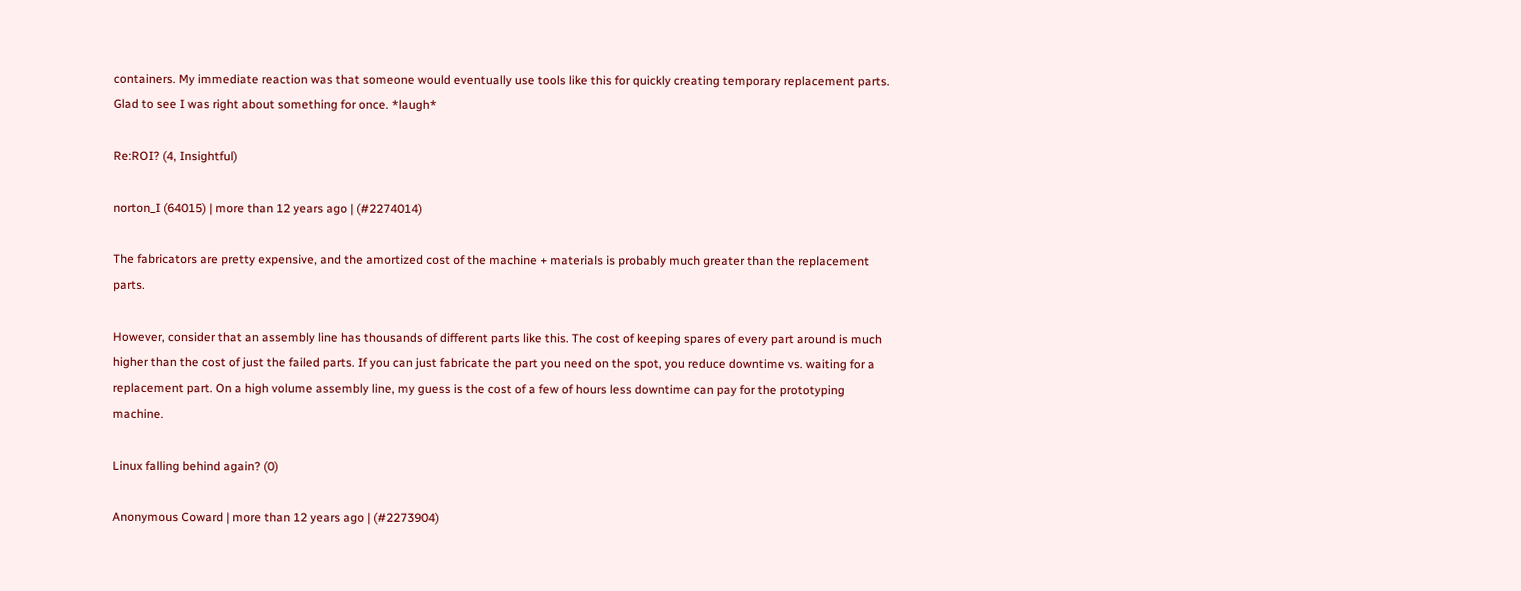containers. My immediate reaction was that someone would eventually use tools like this for quickly creating temporary replacement parts. Glad to see I was right about something for once. *laugh*

Re:ROI? (4, Insightful)

norton_I (64015) | more than 12 years ago | (#2274014)

The fabricators are pretty expensive, and the amortized cost of the machine + materials is probably much greater than the replacement parts.

However, consider that an assembly line has thousands of different parts like this. The cost of keeping spares of every part around is much higher than the cost of just the failed parts. If you can just fabricate the part you need on the spot, you reduce downtime vs. waiting for a replacement part. On a high volume assembly line, my guess is the cost of a few of hours less downtime can pay for the prototyping machine.

Linux falling behind again? (0)

Anonymous Coward | more than 12 years ago | (#2273904)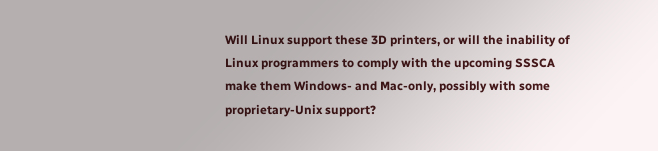Will Linux support these 3D printers, or will the inability of Linux programmers to comply with the upcoming SSSCA make them Windows- and Mac-only, possibly with some proprietary-Unix support?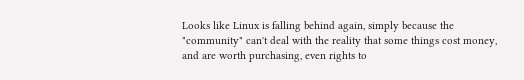Looks like Linux is falling behind again, simply because the "community" can't deal with the reality that some things cost money, and are worth purchasing, even rights to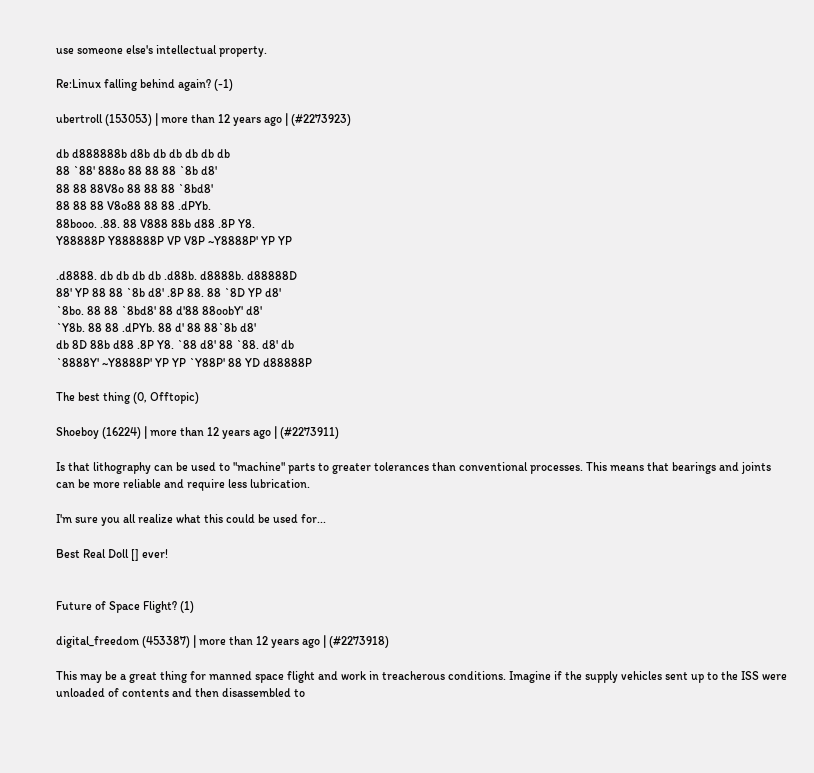use someone else's intellectual property.

Re:Linux falling behind again? (-1)

ubertroll (153053) | more than 12 years ago | (#2273923)

db d888888b d8b db db db db db
88 `88' 888o 88 88 88 `8b d8'
88 88 88V8o 88 88 88 `8bd8'
88 88 88 V8o88 88 88 .dPYb.
88booo. .88. 88 V888 88b d88 .8P Y8.
Y88888P Y888888P VP V8P ~Y8888P' YP YP

.d8888. db db db db .d88b. d8888b. d88888D
88' YP 88 88 `8b d8' .8P 88. 88 `8D YP d8'
`8bo. 88 88 `8bd8' 88 d'88 88oobY' d8'
`Y8b. 88 88 .dPYb. 88 d' 88 88`8b d8'
db 8D 88b d88 .8P Y8. `88 d8' 88 `88. d8' db
`8888Y' ~Y8888P' YP YP `Y88P' 88 YD d88888P

The best thing (0, Offtopic)

Shoeboy (16224) | more than 12 years ago | (#2273911)

Is that lithography can be used to "machine" parts to greater tolerances than conventional processes. This means that bearings and joints can be more reliable and require less lubrication.

I'm sure you all realize what this could be used for...

Best Real Doll [] ever!


Future of Space Flight? (1)

digital_freedom (453387) | more than 12 years ago | (#2273918)

This may be a great thing for manned space flight and work in treacherous conditions. Imagine if the supply vehicles sent up to the ISS were unloaded of contents and then disassembled to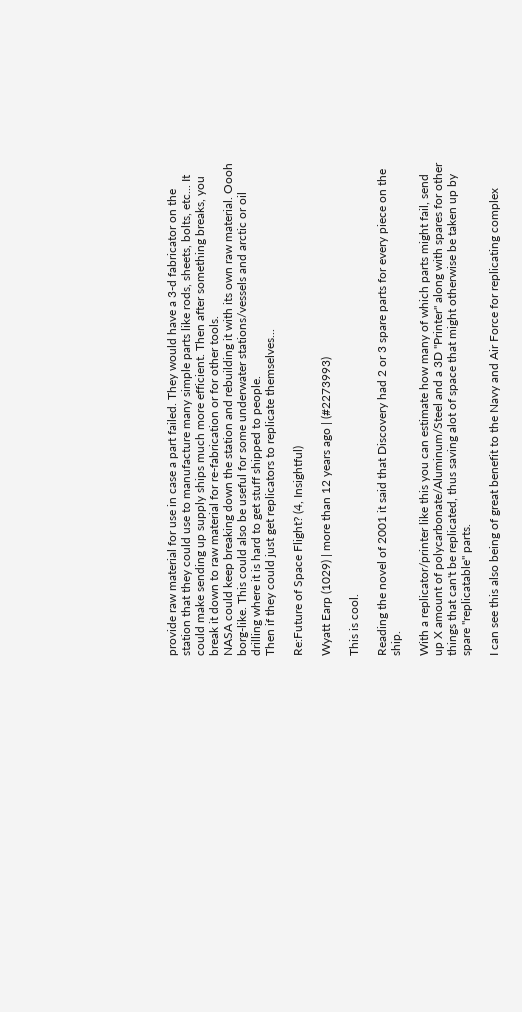provide raw material for use in case a part failed. They would have a 3-d fabricator on the station that they could use to manufacture many simple parts like rods, sheets, bolts, etc... It could make sending up supply ships much more efficient. Then after something breaks, you break it down to raw material for re-fabrication or for other tools.
NASA could keep breaking down the station and rebuilding it with its own raw material. Oooh borg-like. This could also be useful for some underwater stations/vessels and arctic or oil drilling where it is hard to get stuff shipped to people.
Then if they could just get replicators to replicate themselves...

Re:Future of Space Flight? (4, Insightful)

Wyatt Earp (1029) | more than 12 years ago | (#2273993)

This is cool.

Reading the novel of 2001 it said that Discovery had 2 or 3 spare parts for every piece on the ship.

With a replicator/printer like this you can estimate how many of which parts might fail, send up X amount of polycarbonate/Aluminum/Steel and a 3D "Printer" along with spares for other things that can't be replicated, thus saving alot of space that might otherwise be taken up by spare "replicatable" parts.

I can see this also being of great benefit to the Navy and Air Force for replicating complex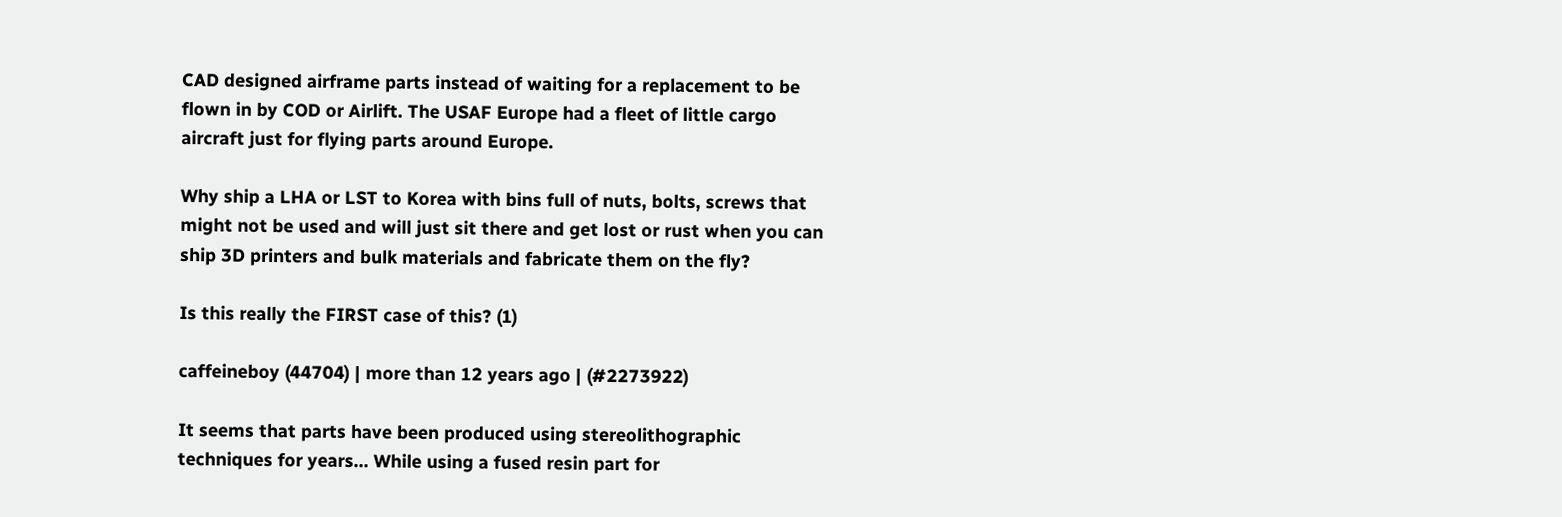CAD designed airframe parts instead of waiting for a replacement to be flown in by COD or Airlift. The USAF Europe had a fleet of little cargo aircraft just for flying parts around Europe.

Why ship a LHA or LST to Korea with bins full of nuts, bolts, screws that might not be used and will just sit there and get lost or rust when you can ship 3D printers and bulk materials and fabricate them on the fly?

Is this really the FIRST case of this? (1)

caffeineboy (44704) | more than 12 years ago | (#2273922)

It seems that parts have been produced using stereolithographic techniques for years... While using a fused resin part for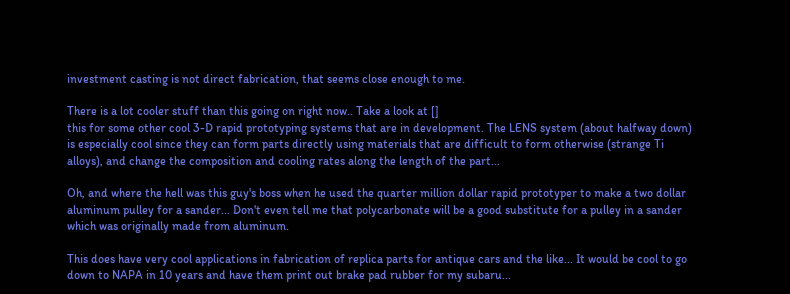investment casting is not direct fabrication, that seems close enough to me.

There is a lot cooler stuff than this going on right now.. Take a look at []
this for some other cool 3-D rapid prototyping systems that are in development. The LENS system (about halfway down) is especially cool since they can form parts directly using materials that are difficult to form otherwise (strange Ti alloys), and change the composition and cooling rates along the length of the part...

Oh, and where the hell was this guy's boss when he used the quarter million dollar rapid prototyper to make a two dollar aluminum pulley for a sander... Don't even tell me that polycarbonate will be a good substitute for a pulley in a sander which was originally made from aluminum.

This does have very cool applications in fabrication of replica parts for antique cars and the like... It would be cool to go down to NAPA in 10 years and have them print out brake pad rubber for my subaru...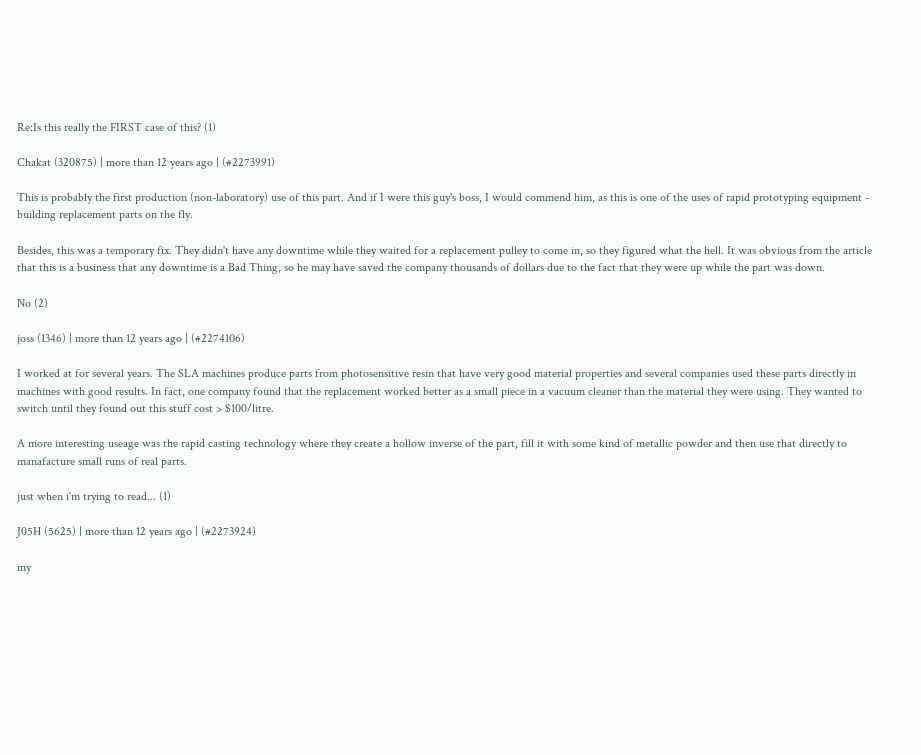Re:Is this really the FIRST case of this? (1)

Chakat (320875) | more than 12 years ago | (#2273991)

This is probably the first production (non-laboratory) use of this part. And if I were this guy's boss, I would commend him, as this is one of the uses of rapid prototyping equipment - building replacement parts on the fly.

Besides, this was a temporary fix. They didn't have any downtime while they waited for a replacement pulley to come in, so they figured what the hell. It was obvious from the article that this is a business that any downtime is a Bad Thing, so he may have saved the company thousands of dollars due to the fact that they were up while the part was down.

No (2)

joss (1346) | more than 12 years ago | (#2274106)

I worked at for several years. The SLA machines produce parts from photosensitive resin that have very good material properties and several companies used these parts directly in machines with good results. In fact, one company found that the replacement worked better as a small piece in a vacuum cleaner than the material they were using. They wanted to switch until they found out this stuff cost > $100/litre.

A more interesting useage was the rapid casting technology where they create a hollow inverse of the part, fill it with some kind of metallic powder and then use that directly to manafacture small runs of real parts.

just when i'm trying to read... (1)

J05H (5625) | more than 12 years ago | (#2273924)

my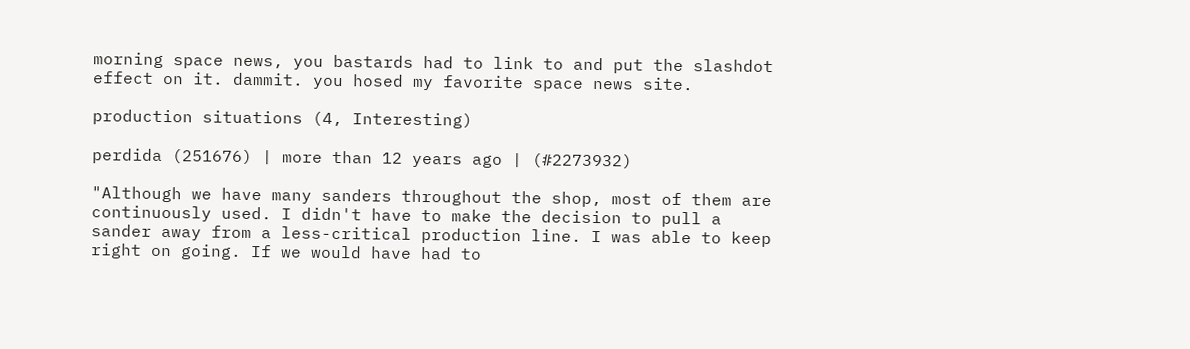morning space news, you bastards had to link to and put the slashdot effect on it. dammit. you hosed my favorite space news site.

production situations (4, Interesting)

perdida (251676) | more than 12 years ago | (#2273932)

"Although we have many sanders throughout the shop, most of them are continuously used. I didn't have to make the decision to pull a sander away from a less-critical production line. I was able to keep right on going. If we would have had to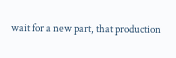wait for a new part, that production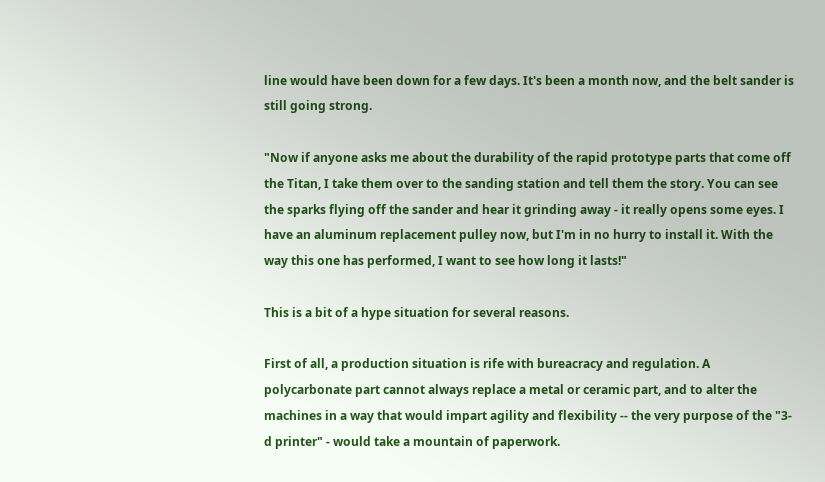line would have been down for a few days. It's been a month now, and the belt sander is still going strong.

"Now if anyone asks me about the durability of the rapid prototype parts that come off the Titan, I take them over to the sanding station and tell them the story. You can see the sparks flying off the sander and hear it grinding away - it really opens some eyes. I have an aluminum replacement pulley now, but I'm in no hurry to install it. With the way this one has performed, I want to see how long it lasts!"

This is a bit of a hype situation for several reasons.

First of all, a production situation is rife with bureacracy and regulation. A polycarbonate part cannot always replace a metal or ceramic part, and to alter the machines in a way that would impart agility and flexibility -- the very purpose of the "3-d printer" - would take a mountain of paperwork.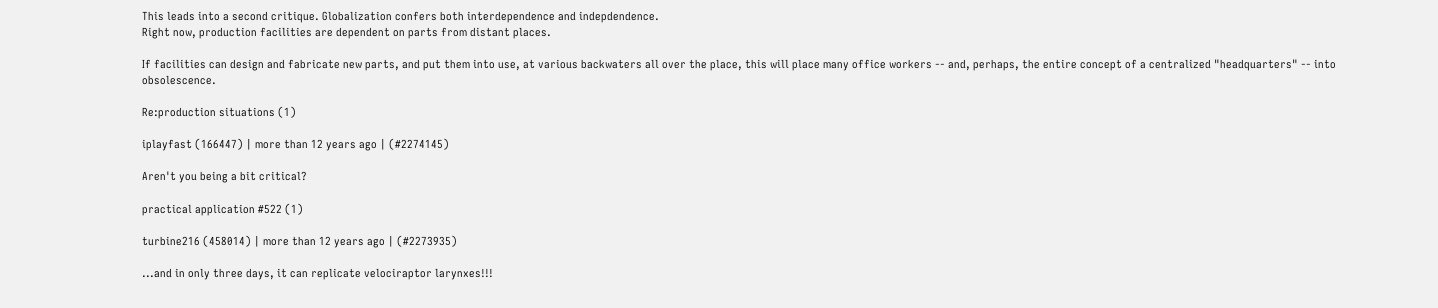This leads into a second critique. Globalization confers both interdependence and indepdendence.
Right now, production facilities are dependent on parts from distant places.

If facilities can design and fabricate new parts, and put them into use, at various backwaters all over the place, this will place many office workers -- and, perhaps, the entire concept of a centralized "headquarters" -- into obsolescence.

Re:production situations (1)

iplayfast (166447) | more than 12 years ago | (#2274145)

Aren't you being a bit critical?

practical application #522 (1)

turbine216 (458014) | more than 12 years ago | (#2273935)

...and in only three days, it can replicate velociraptor larynxes!!!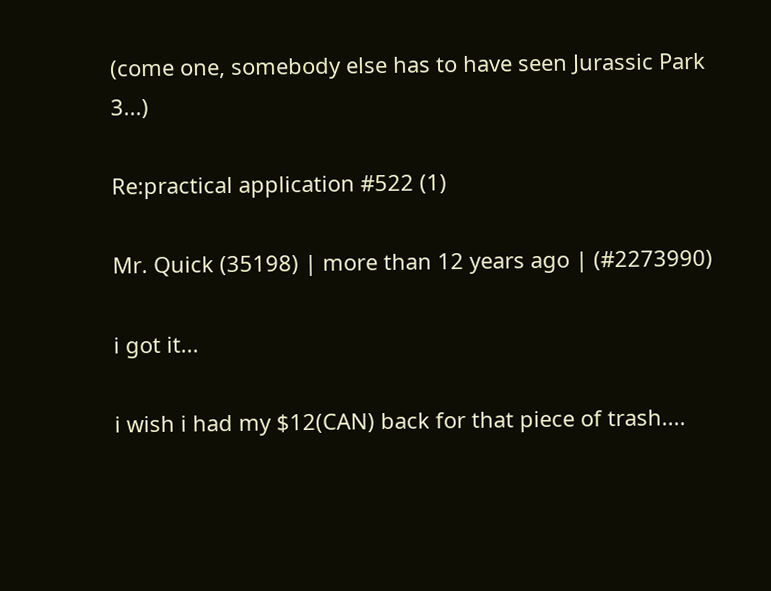(come one, somebody else has to have seen Jurassic Park 3...)

Re:practical application #522 (1)

Mr. Quick (35198) | more than 12 years ago | (#2273990)

i got it...

i wish i had my $12(CAN) back for that piece of trash....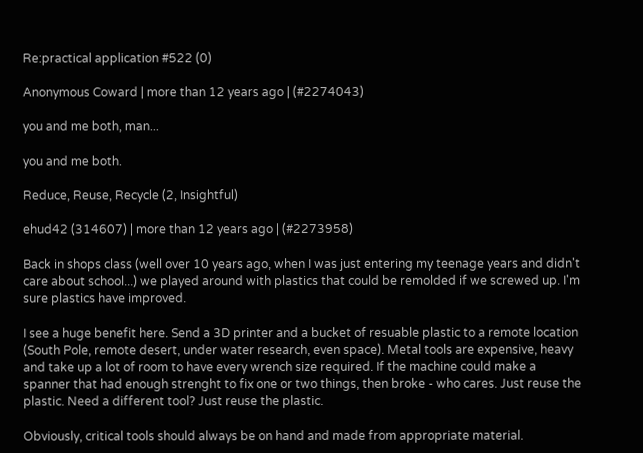Re:practical application #522 (0)

Anonymous Coward | more than 12 years ago | (#2274043)

you and me both, man...

you and me both.

Reduce, Reuse, Recycle (2, Insightful)

ehud42 (314607) | more than 12 years ago | (#2273958)

Back in shops class (well over 10 years ago, when I was just entering my teenage years and didn't care about school...) we played around with plastics that could be remolded if we screwed up. I'm sure plastics have improved.

I see a huge benefit here. Send a 3D printer and a bucket of resuable plastic to a remote location (South Pole, remote desert, under water research, even space). Metal tools are expensive, heavy and take up a lot of room to have every wrench size required. If the machine could make a spanner that had enough strenght to fix one or two things, then broke - who cares. Just reuse the plastic. Need a different tool? Just reuse the plastic.

Obviously, critical tools should always be on hand and made from appropriate material.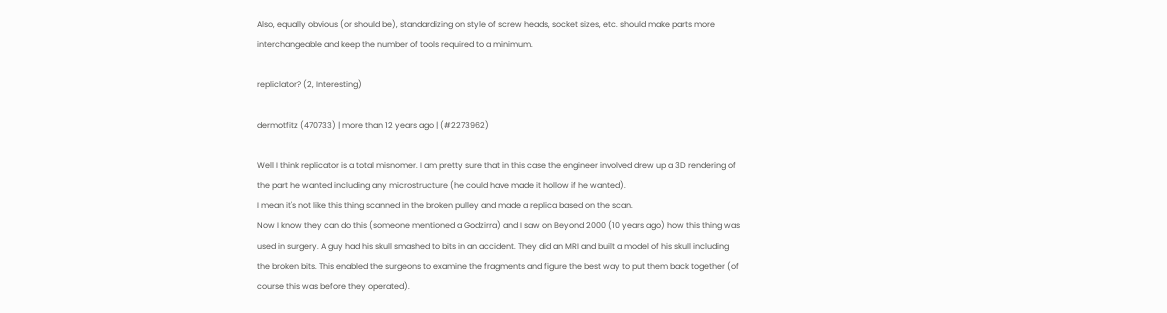Also, equally obvious (or should be), standardizing on style of screw heads, socket sizes, etc. should make parts more interchangeable and keep the number of tools required to a minimum.

repliclator? (2, Interesting)

dermotfitz (470733) | more than 12 years ago | (#2273962)

Well I think replicator is a total misnomer. I am pretty sure that in this case the engineer involved drew up a 3D rendering of the part he wanted including any microstructure (he could have made it hollow if he wanted).
I mean it's not like this thing scanned in the broken pulley and made a replica based on the scan.
Now I know they can do this (someone mentioned a Godzirra) and I saw on Beyond 2000 (10 years ago) how this thing was used in surgery. A guy had his skull smashed to bits in an accident. They did an MRI and built a model of his skull including the broken bits. This enabled the surgeons to examine the fragments and figure the best way to put them back together (of course this was before they operated).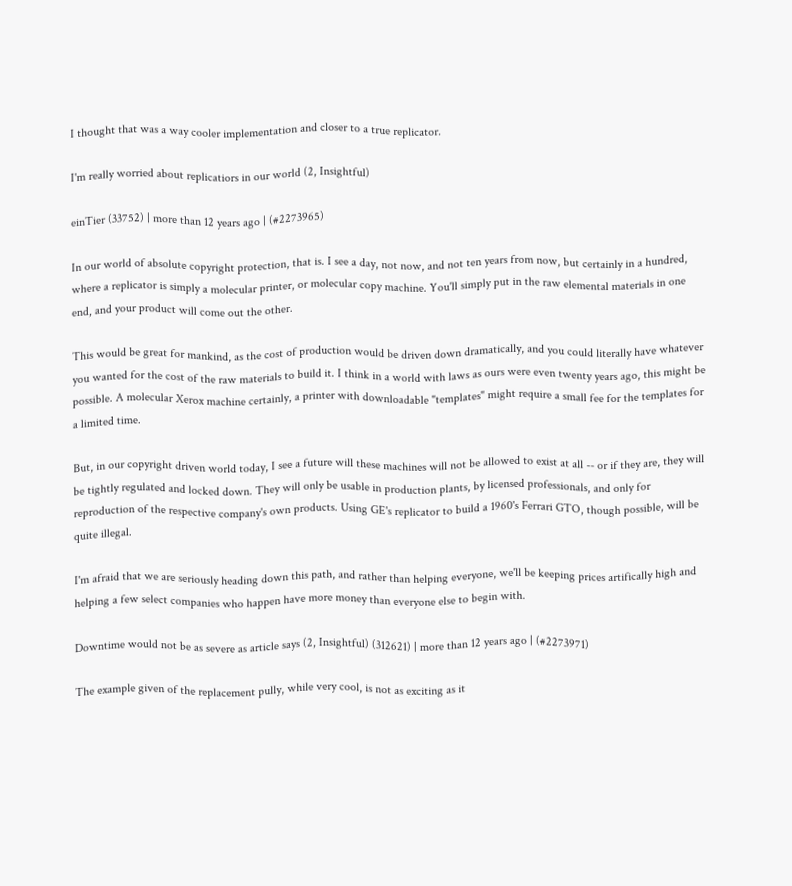I thought that was a way cooler implementation and closer to a true replicator.

I'm really worried about replicatiors in our world (2, Insightful)

einTier (33752) | more than 12 years ago | (#2273965)

In our world of absolute copyright protection, that is. I see a day, not now, and not ten years from now, but certainly in a hundred, where a replicator is simply a molecular printer, or molecular copy machine. You'll simply put in the raw elemental materials in one end, and your product will come out the other.

This would be great for mankind, as the cost of production would be driven down dramatically, and you could literally have whatever you wanted for the cost of the raw materials to build it. I think in a world with laws as ours were even twenty years ago, this might be possible. A molecular Xerox machine certainly, a printer with downloadable "templates" might require a small fee for the templates for a limited time.

But, in our copyright driven world today, I see a future will these machines will not be allowed to exist at all -- or if they are, they will be tightly regulated and locked down. They will only be usable in production plants, by licensed professionals, and only for reproduction of the respective company's own products. Using GE's replicator to build a 1960's Ferrari GTO, though possible, will be quite illegal.

I'm afraid that we are seriously heading down this path, and rather than helping everyone, we'll be keeping prices artifically high and helping a few select companies who happen have more money than everyone else to begin with.

Downtime would not be as severe as article says (2, Insightful) (312621) | more than 12 years ago | (#2273971)

The example given of the replacement pully, while very cool, is not as exciting as it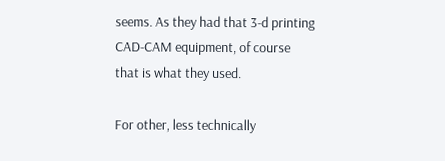seems. As they had that 3-d printing CAD-CAM equipment, of course that is what they used.

For other, less technically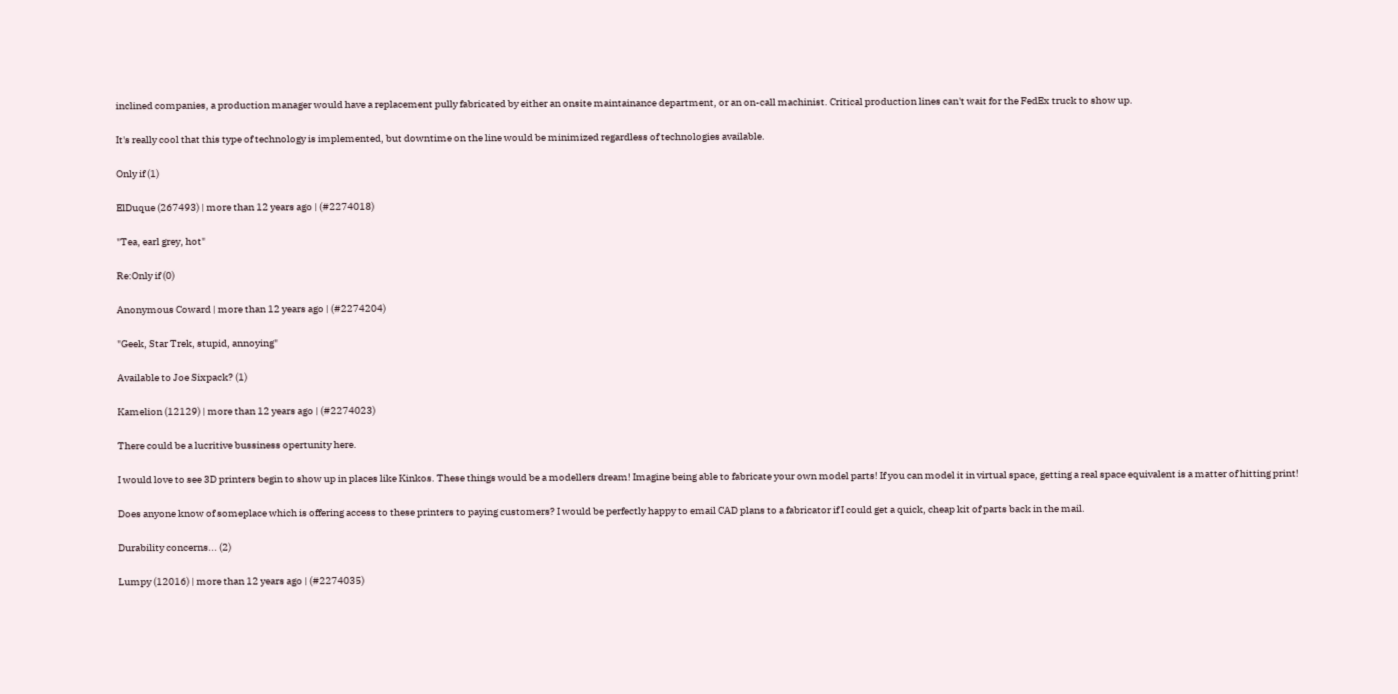inclined companies, a production manager would have a replacement pully fabricated by either an onsite maintainance department, or an on-call machinist. Critical production lines can't wait for the FedEx truck to show up.

It's really cool that this type of technology is implemented, but downtime on the line would be minimized regardless of technologies available.

Only if (1)

ElDuque (267493) | more than 12 years ago | (#2274018)

"Tea, earl grey, hot"

Re:Only if (0)

Anonymous Coward | more than 12 years ago | (#2274204)

"Geek, Star Trek, stupid, annoying"

Available to Joe Sixpack? (1)

Kamelion (12129) | more than 12 years ago | (#2274023)

There could be a lucritive bussiness opertunity here.

I would love to see 3D printers begin to show up in places like Kinkos. These things would be a modellers dream! Imagine being able to fabricate your own model parts! If you can model it in virtual space, getting a real space equivalent is a matter of hitting print!

Does anyone know of someplace which is offering access to these printers to paying customers? I would be perfectly happy to email CAD plans to a fabricator if I could get a quick, cheap kit of parts back in the mail.

Durability concerns... (2)

Lumpy (12016) | more than 12 years ago | (#2274035)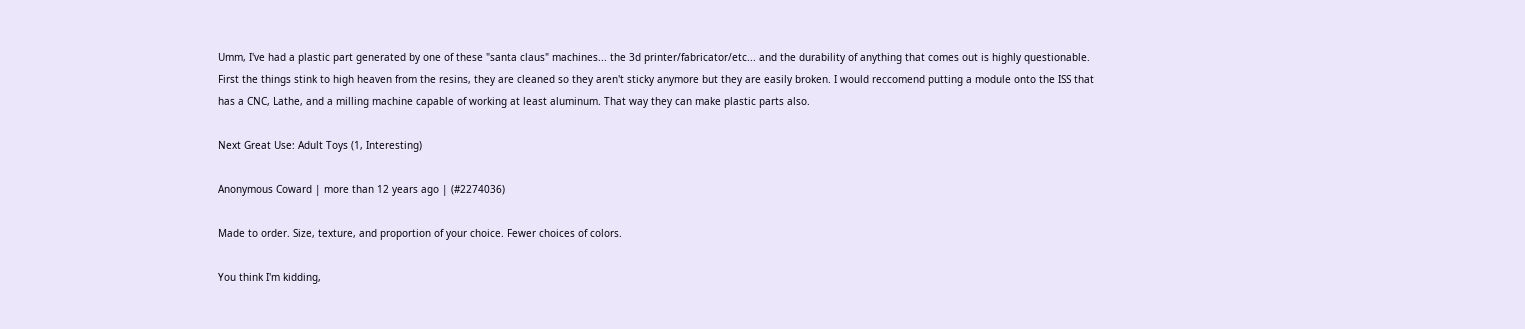Umm, I've had a plastic part generated by one of these "santa claus" machines... the 3d printer/fabricator/etc... and the durability of anything that comes out is highly questionable. First the things stink to high heaven from the resins, they are cleaned so they aren't sticky anymore but they are easily broken. I would reccomend putting a module onto the ISS that has a CNC, Lathe, and a milling machine capable of working at least aluminum. That way they can make plastic parts also.

Next Great Use: Adult Toys (1, Interesting)

Anonymous Coward | more than 12 years ago | (#2274036)

Made to order. Size, texture, and proportion of your choice. Fewer choices of colors.

You think I'm kidding,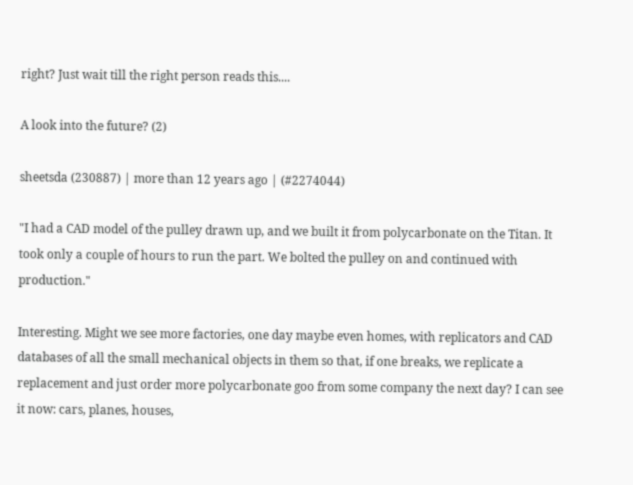right? Just wait till the right person reads this....

A look into the future? (2)

sheetsda (230887) | more than 12 years ago | (#2274044)

"I had a CAD model of the pulley drawn up, and we built it from polycarbonate on the Titan. It took only a couple of hours to run the part. We bolted the pulley on and continued with production."

Interesting. Might we see more factories, one day maybe even homes, with replicators and CAD databases of all the small mechanical objects in them so that, if one breaks, we replicate a replacement and just order more polycarbonate goo from some company the next day? I can see it now: cars, planes, houses,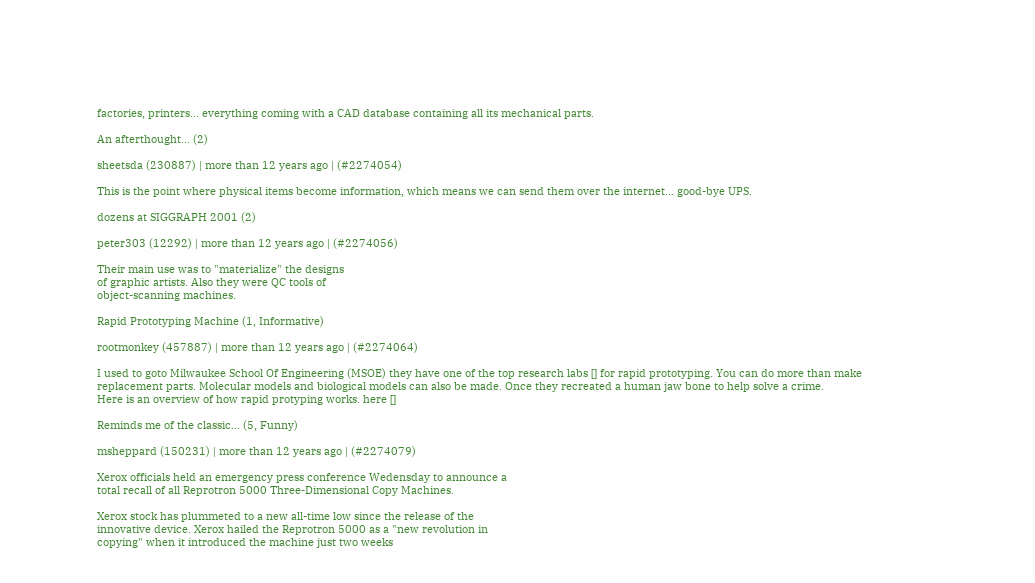factories, printers... everything coming with a CAD database containing all its mechanical parts.

An afterthought... (2)

sheetsda (230887) | more than 12 years ago | (#2274054)

This is the point where physical items become information, which means we can send them over the internet... good-bye UPS.

dozens at SIGGRAPH 2001 (2)

peter303 (12292) | more than 12 years ago | (#2274056)

Their main use was to "materialize" the designs
of graphic artists. Also they were QC tools of
object-scanning machines.

Rapid Prototyping Machine (1, Informative)

rootmonkey (457887) | more than 12 years ago | (#2274064)

I used to goto Milwaukee School Of Engineering (MSOE) they have one of the top research labs [] for rapid prototyping. You can do more than make replacement parts. Molecular models and biological models can also be made. Once they recreated a human jaw bone to help solve a crime.
Here is an overview of how rapid protyping works. here []

Reminds me of the classic... (5, Funny)

msheppard (150231) | more than 12 years ago | (#2274079)

Xerox officials held an emergency press conference Wedensday to announce a
total recall of all Reprotron 5000 Three-Dimensional Copy Machines.

Xerox stock has plummeted to a new all-time low since the release of the
innovative device. Xerox hailed the Reprotron 5000 as a "new revolution in
copying" when it introduced the machine just two weeks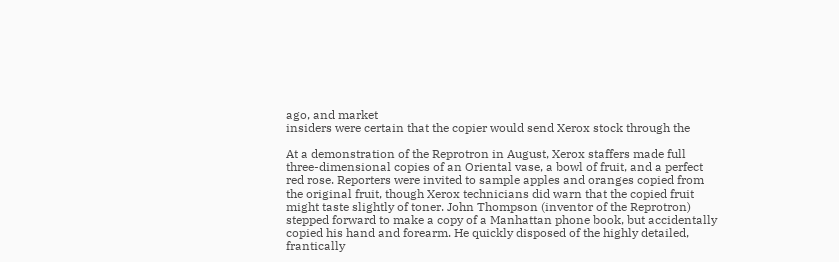ago, and market
insiders were certain that the copier would send Xerox stock through the

At a demonstration of the Reprotron in August, Xerox staffers made full
three-dimensional copies of an Oriental vase, a bowl of fruit, and a perfect
red rose. Reporters were invited to sample apples and oranges copied from
the original fruit, though Xerox technicians did warn that the copied fruit
might taste slightly of toner. John Thompson (inventor of the Reprotron)
stepped forward to make a copy of a Manhattan phone book, but accidentally
copied his hand and forearm. He quickly disposed of the highly detailed,
frantically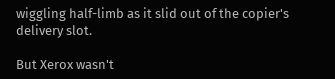wiggling half-limb as it slid out of the copier's delivery slot.

But Xerox wasn't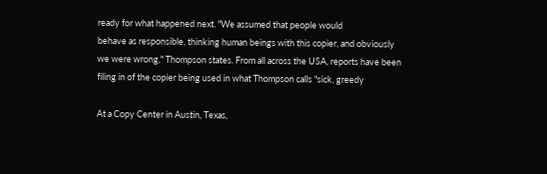ready for what happened next. "We assumed that people would
behave as responsible, thinking human beings with this copier, and obviously
we were wrong," Thompson states. From all across the USA, reports have been
filing in of the copier being used in what Thompson calls "sick, greedy

At a Copy Center in Austin, Texas,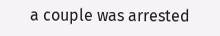a couple was arrested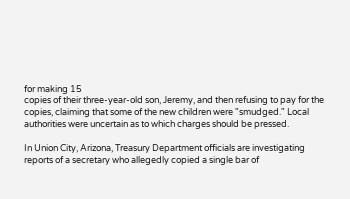for making 15
copies of their three-year-old son, Jeremy, and then refusing to pay for the
copies, claiming that some of the new children were "smudged." Local
authorities were uncertain as to which charges should be pressed.

In Union City, Arizona, Treasury Department officials are investigating
reports of a secretary who allegedly copied a single bar of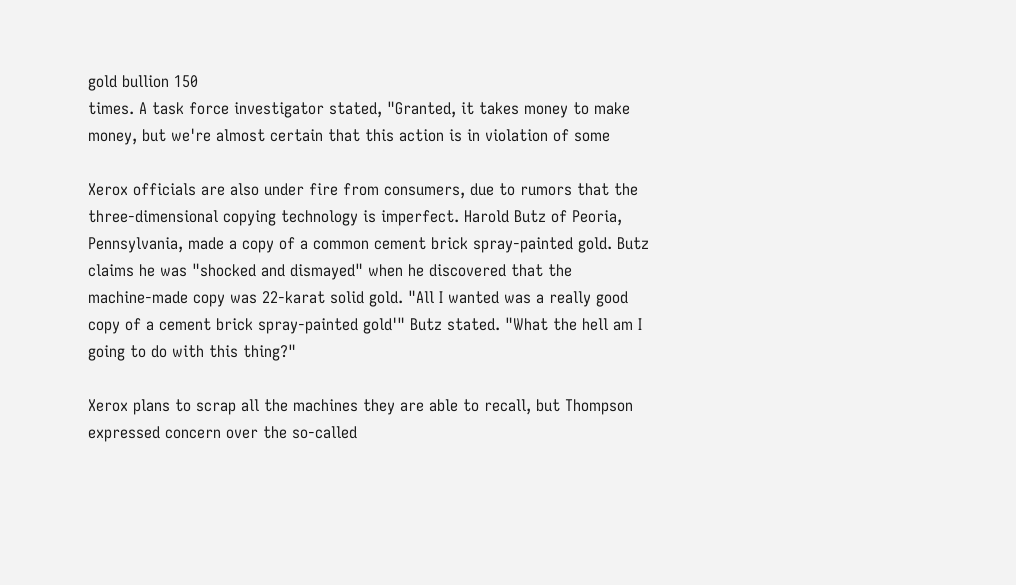gold bullion 150
times. A task force investigator stated, "Granted, it takes money to make
money, but we're almost certain that this action is in violation of some

Xerox officials are also under fire from consumers, due to rumors that the
three-dimensional copying technology is imperfect. Harold Butz of Peoria,
Pennsylvania, made a copy of a common cement brick spray-painted gold. Butz
claims he was "shocked and dismayed" when he discovered that the
machine-made copy was 22-karat solid gold. "All I wanted was a really good
copy of a cement brick spray-painted gold'" Butz stated. "What the hell am I
going to do with this thing?"

Xerox plans to scrap all the machines they are able to recall, but Thompson
expressed concern over the so-called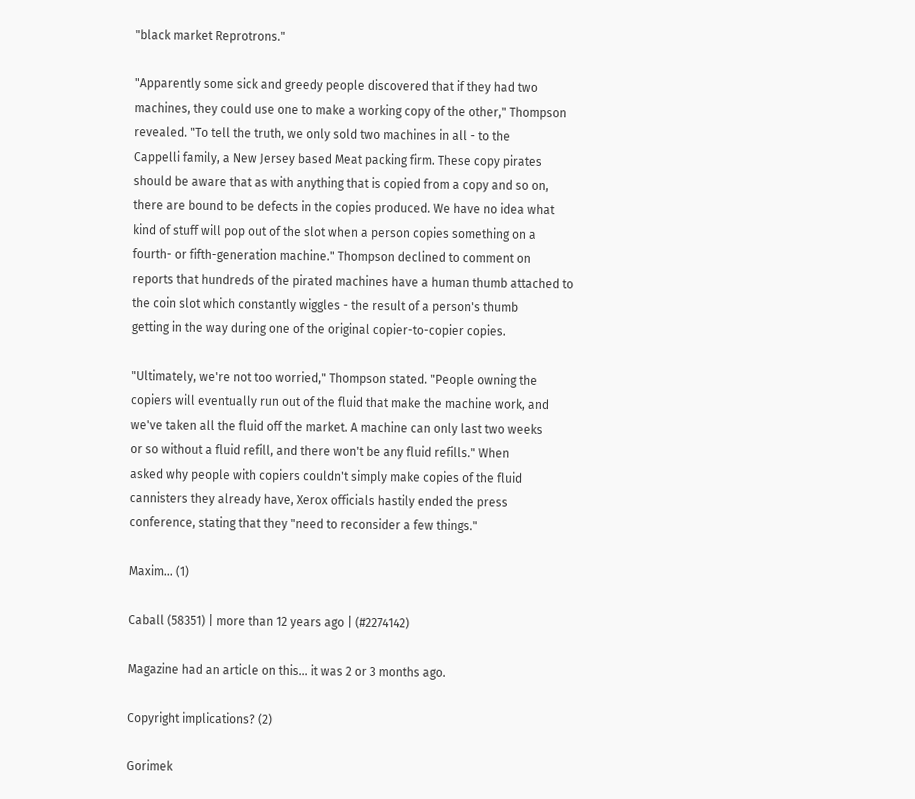"black market Reprotrons."

"Apparently some sick and greedy people discovered that if they had two
machines, they could use one to make a working copy of the other," Thompson
revealed. "To tell the truth, we only sold two machines in all - to the
Cappelli family, a New Jersey based Meat packing firm. These copy pirates
should be aware that as with anything that is copied from a copy and so on,
there are bound to be defects in the copies produced. We have no idea what
kind of stuff will pop out of the slot when a person copies something on a
fourth- or fifth-generation machine." Thompson declined to comment on
reports that hundreds of the pirated machines have a human thumb attached to
the coin slot which constantly wiggles - the result of a person's thumb
getting in the way during one of the original copier-to-copier copies.

"Ultimately, we're not too worried," Thompson stated. "People owning the
copiers will eventually run out of the fluid that make the machine work, and
we've taken all the fluid off the market. A machine can only last two weeks
or so without a fluid refill, and there won't be any fluid refills." When
asked why people with copiers couldn't simply make copies of the fluid
cannisters they already have, Xerox officials hastily ended the press
conference, stating that they "need to reconsider a few things."

Maxim... (1)

Caball (58351) | more than 12 years ago | (#2274142)

Magazine had an article on this... it was 2 or 3 months ago.

Copyright implications? (2)

Gorimek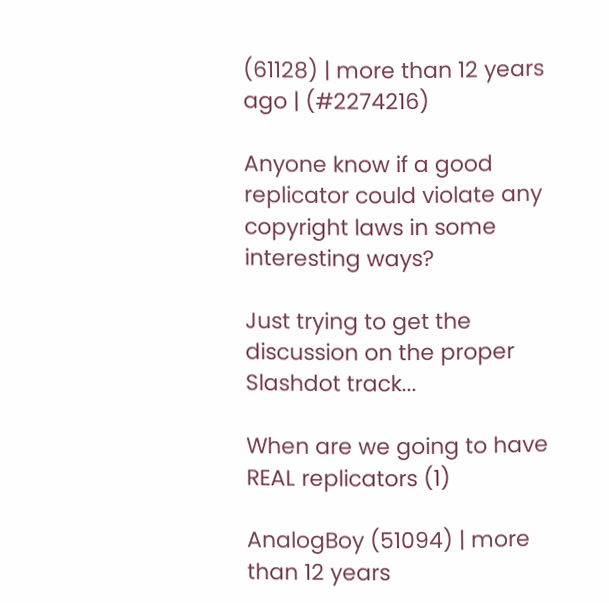(61128) | more than 12 years ago | (#2274216)

Anyone know if a good replicator could violate any copyright laws in some interesting ways?

Just trying to get the discussion on the proper Slashdot track...

When are we going to have REAL replicators (1)

AnalogBoy (51094) | more than 12 years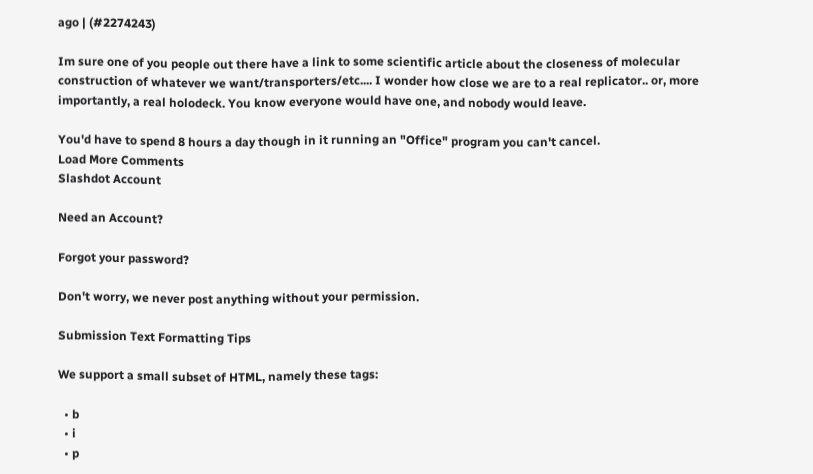ago | (#2274243)

Im sure one of you people out there have a link to some scientific article about the closeness of molecular construction of whatever we want/transporters/etc.... I wonder how close we are to a real replicator.. or, more importantly, a real holodeck. You know everyone would have one, and nobody would leave.

You'd have to spend 8 hours a day though in it running an "Office" program you can't cancel.
Load More Comments
Slashdot Account

Need an Account?

Forgot your password?

Don't worry, we never post anything without your permission.

Submission Text Formatting Tips

We support a small subset of HTML, namely these tags:

  • b
  • i
  • p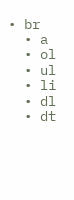• br
  • a
  • ol
  • ul
  • li
  • dl
  • dt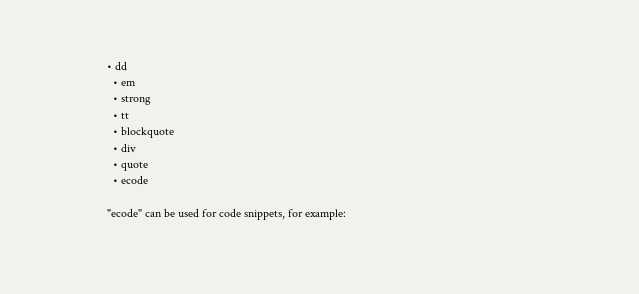• dd
  • em
  • strong
  • tt
  • blockquote
  • div
  • quote
  • ecode

"ecode" can be used for code snippets, for example: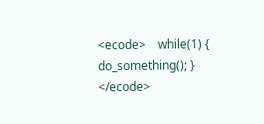<ecode>    while(1) { do_something(); } </ecode>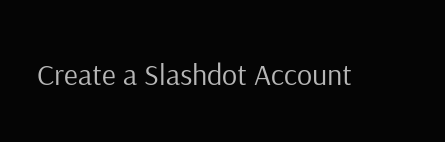Create a Slashdot Account